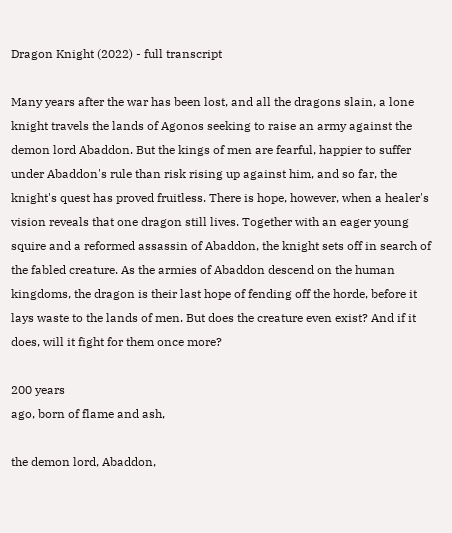Dragon Knight (2022) - full transcript

Many years after the war has been lost, and all the dragons slain, a lone knight travels the lands of Agonos seeking to raise an army against the demon lord Abaddon. But the kings of men are fearful, happier to suffer under Abaddon's rule than risk rising up against him, and so far, the knight's quest has proved fruitless. There is hope, however, when a healer's vision reveals that one dragon still lives. Together with an eager young squire and a reformed assassin of Abaddon, the knight sets off in search of the fabled creature. As the armies of Abaddon descend on the human kingdoms, the dragon is their last hope of fending off the horde, before it lays waste to the lands of men. But does the creature even exist? And if it does, will it fight for them once more?

200 years
ago, born of flame and ash,

the demon lord, Abaddon,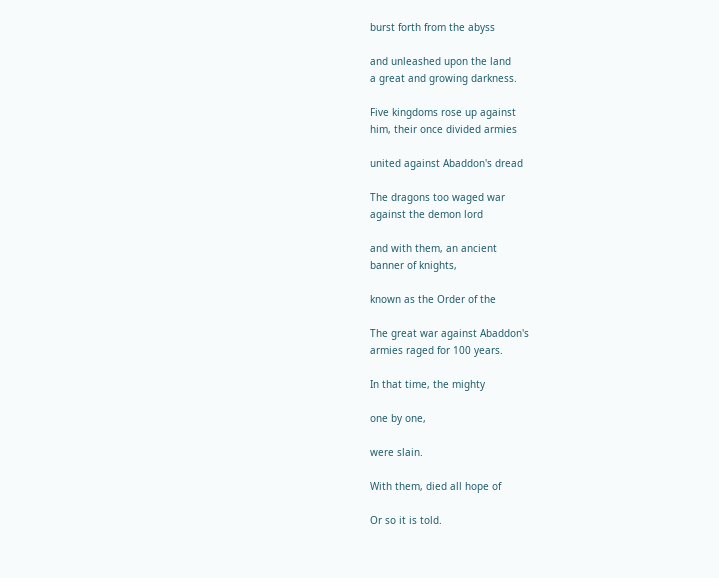burst forth from the abyss

and unleashed upon the land
a great and growing darkness.

Five kingdoms rose up against
him, their once divided armies

united against Abaddon's dread

The dragons too waged war
against the demon lord

and with them, an ancient
banner of knights,

known as the Order of the

The great war against Abaddon's
armies raged for 100 years.

In that time, the mighty

one by one,

were slain.

With them, died all hope of

Or so it is told.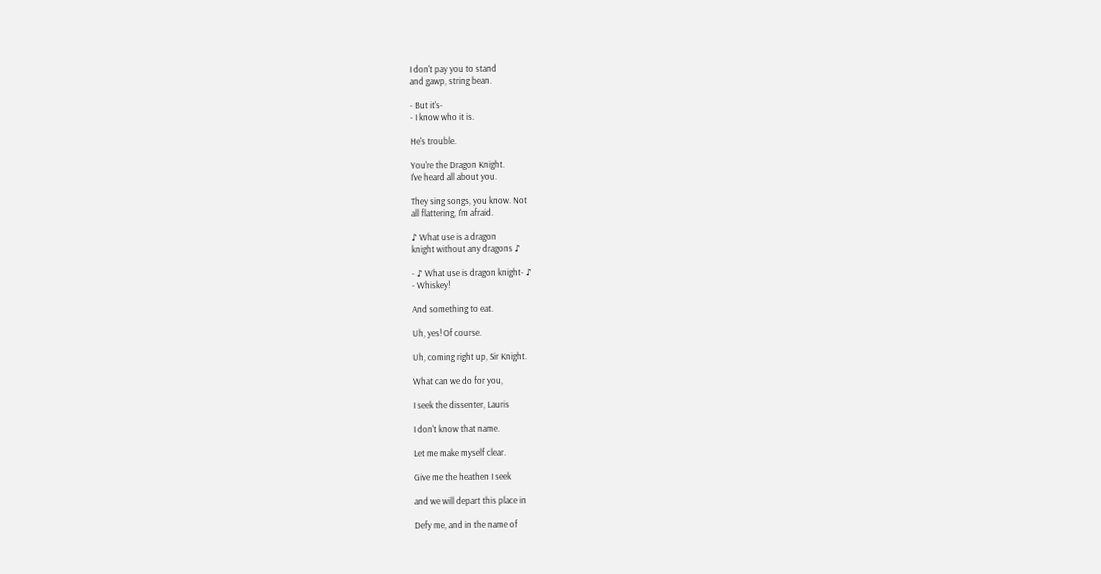I don't pay you to stand
and gawp, string bean.

- But it's-
- I know who it is.

He's trouble.

You're the Dragon Knight.
I've heard all about you.

They sing songs, you know. Not
all flattering, I'm afraid.

♪ What use is a dragon
knight without any dragons ♪

- ♪ What use is dragon knight- ♪
- Whiskey!

And something to eat.

Uh, yes! Of course.

Uh, coming right up, Sir Knight.

What can we do for you,

I seek the dissenter, Lauris

I don't know that name.

Let me make myself clear.

Give me the heathen I seek

and we will depart this place in

Defy me, and in the name of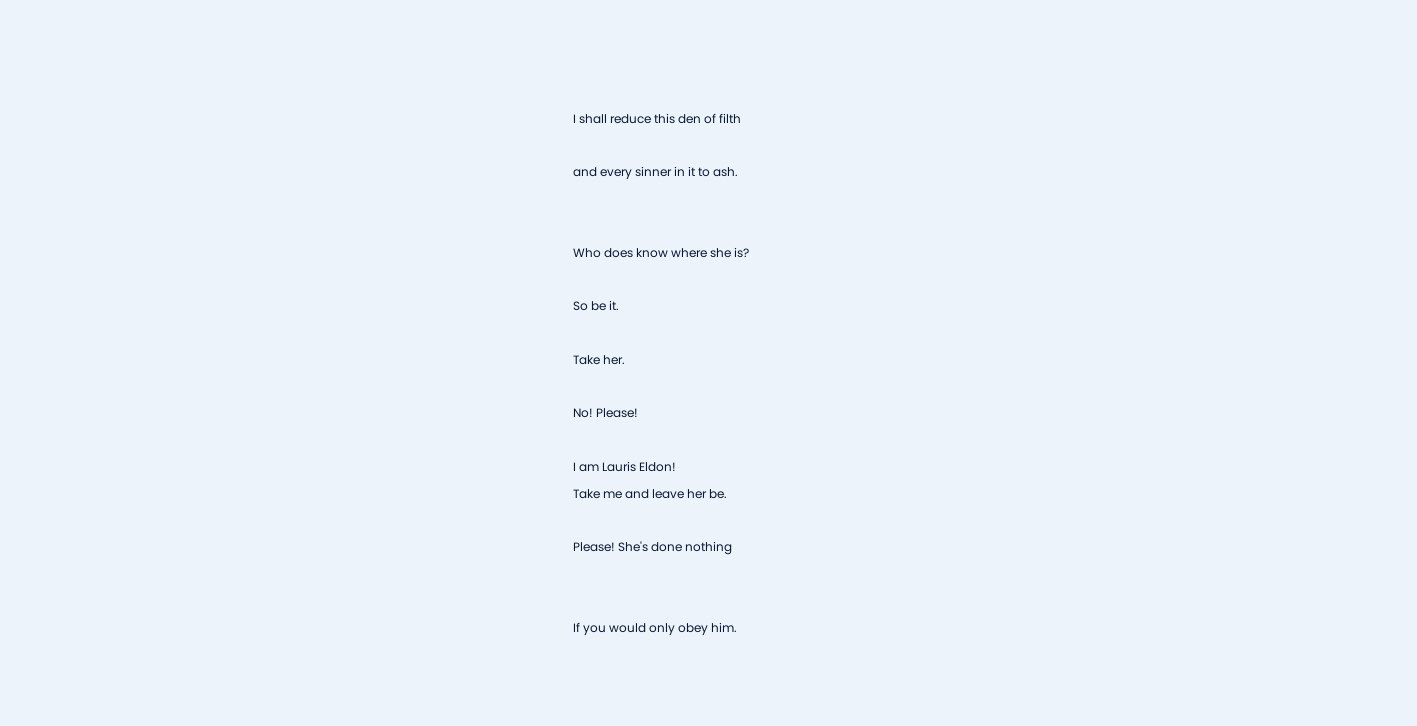I shall reduce this den of filth

and every sinner in it to ash.


Who does know where she is?

So be it.

Take her.

No! Please!

I am Lauris Eldon!
Take me and leave her be.

Please! She's done nothing


If you would only obey him.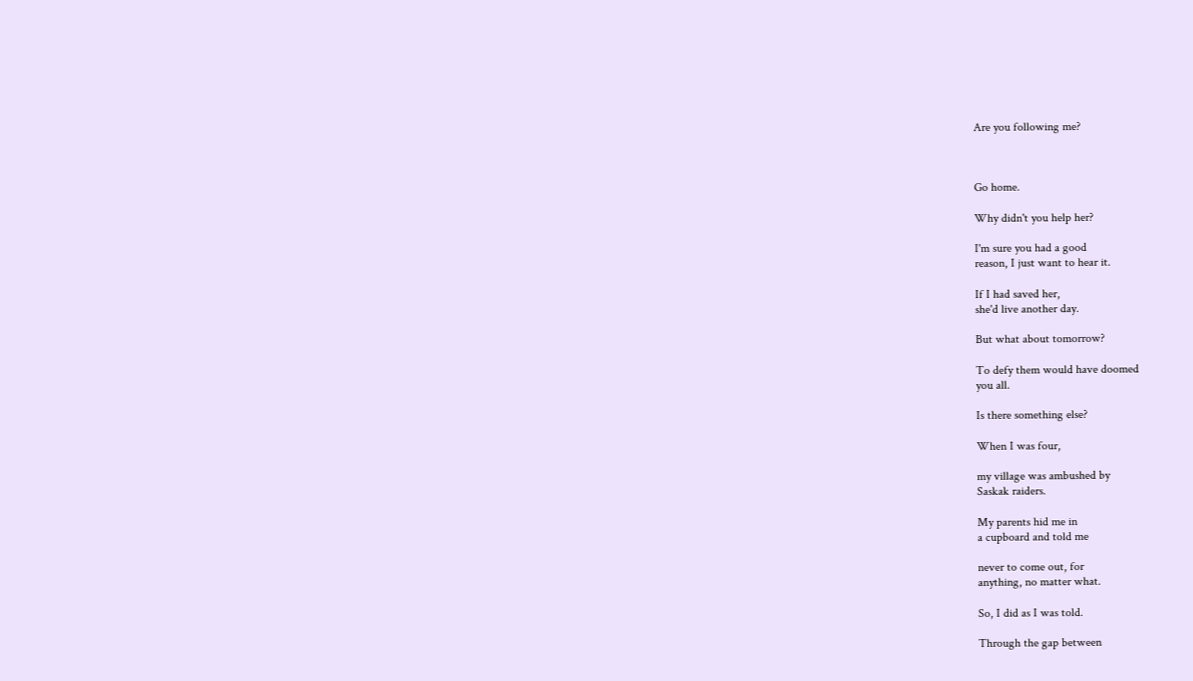Are you following me?



Go home.

Why didn't you help her?

I'm sure you had a good
reason, I just want to hear it.

If I had saved her,
she'd live another day.

But what about tomorrow?

To defy them would have doomed
you all.

Is there something else?

When I was four,

my village was ambushed by
Saskak raiders.

My parents hid me in
a cupboard and told me

never to come out, for
anything, no matter what.

So, I did as I was told.

Through the gap between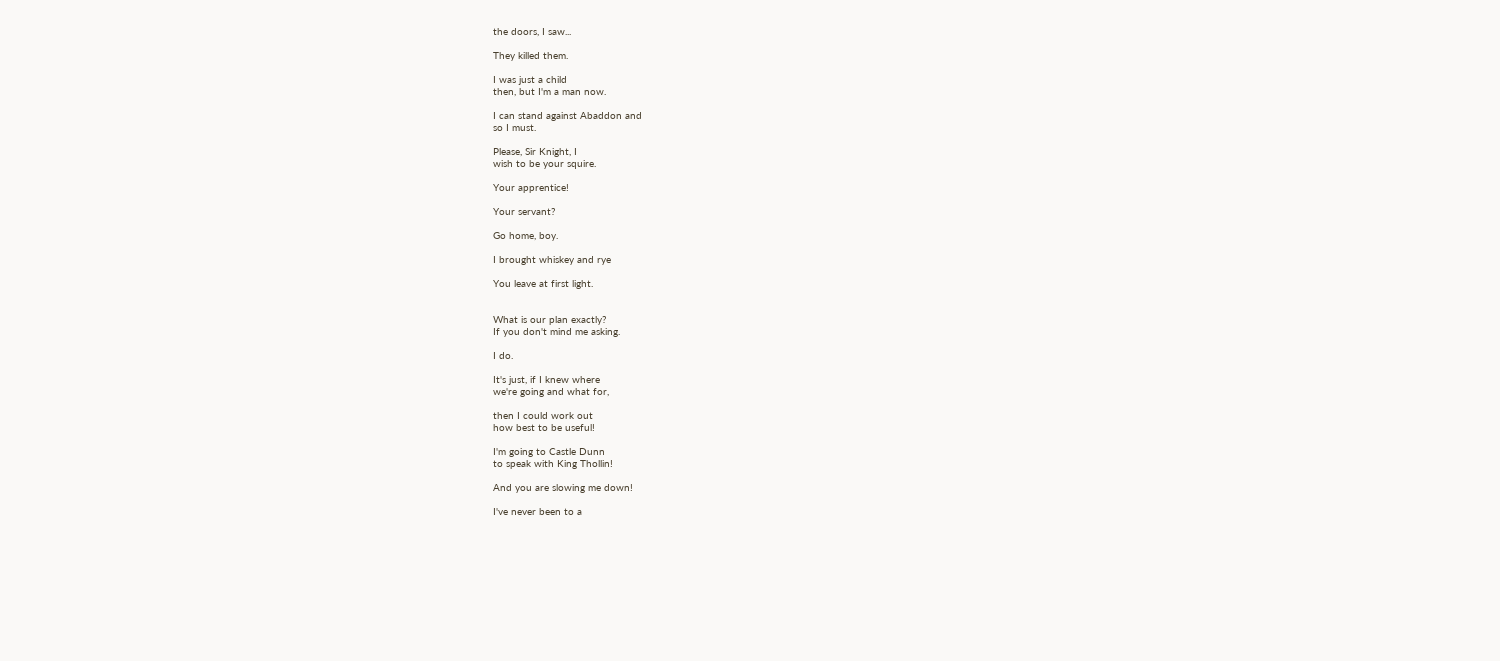the doors, I saw...

They killed them.

I was just a child
then, but I'm a man now.

I can stand against Abaddon and
so I must.

Please, Sir Knight, I
wish to be your squire.

Your apprentice!

Your servant?

Go home, boy.

I brought whiskey and rye

You leave at first light.


What is our plan exactly?
If you don't mind me asking.

I do.

It's just, if I knew where
we're going and what for,

then I could work out
how best to be useful!

I'm going to Castle Dunn
to speak with King Thollin!

And you are slowing me down!

I've never been to a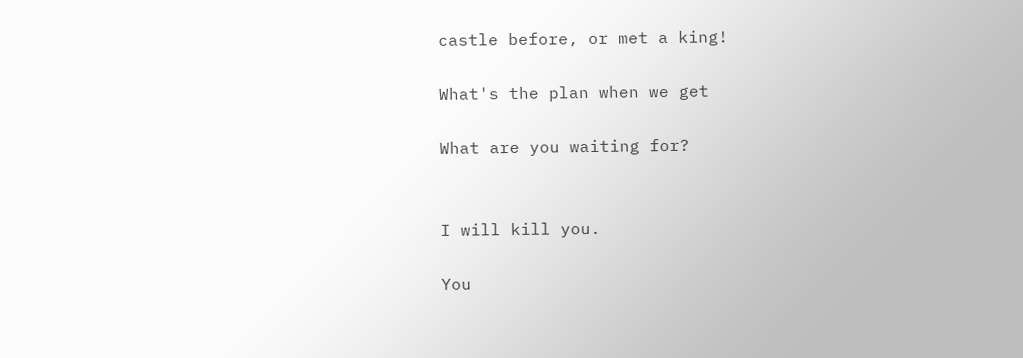castle before, or met a king!

What's the plan when we get

What are you waiting for?


I will kill you.

You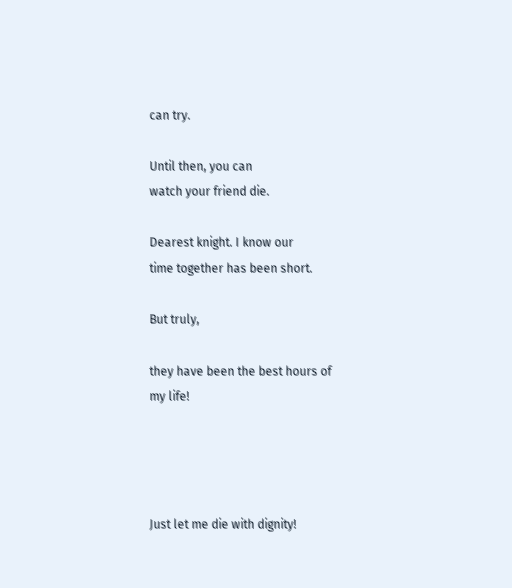can try.

Until then, you can
watch your friend die.

Dearest knight. I know our
time together has been short.

But truly,

they have been the best hours of
my life!




Just let me die with dignity!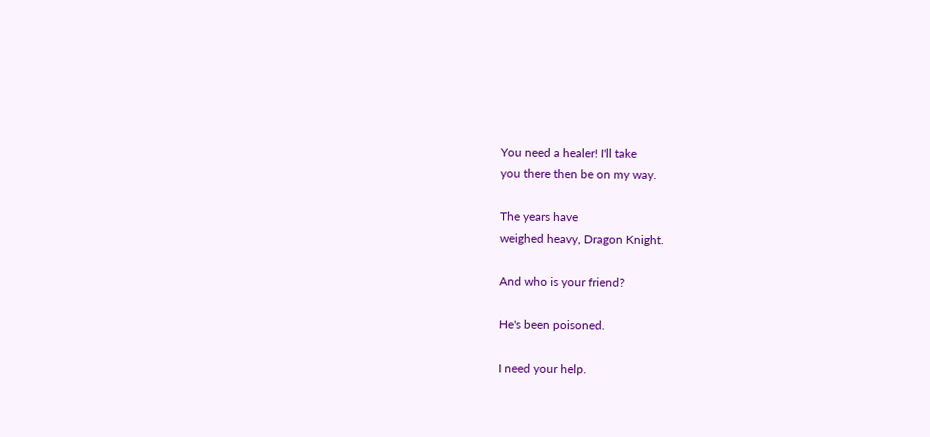You need a healer! I'll take
you there then be on my way.

The years have
weighed heavy, Dragon Knight.

And who is your friend?

He's been poisoned.

I need your help.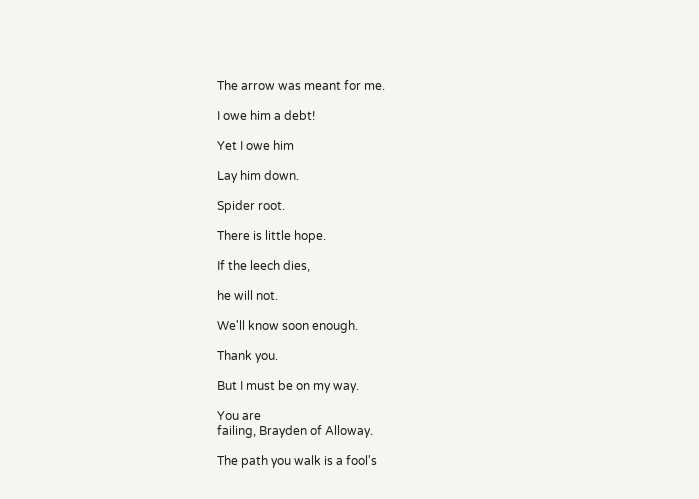The arrow was meant for me.

I owe him a debt!

Yet I owe him

Lay him down.

Spider root.

There is little hope.

If the leech dies,

he will not.

We'll know soon enough.

Thank you.

But I must be on my way.

You are
failing, Brayden of Alloway.

The path you walk is a fool's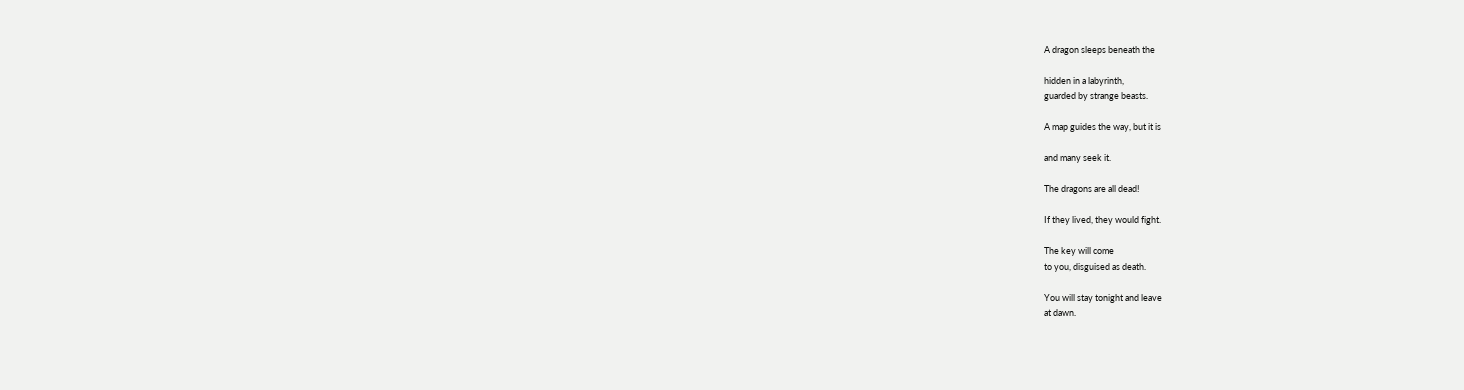A dragon sleeps beneath the

hidden in a labyrinth,
guarded by strange beasts.

A map guides the way, but it is

and many seek it.

The dragons are all dead!

If they lived, they would fight.

The key will come
to you, disguised as death.

You will stay tonight and leave
at dawn.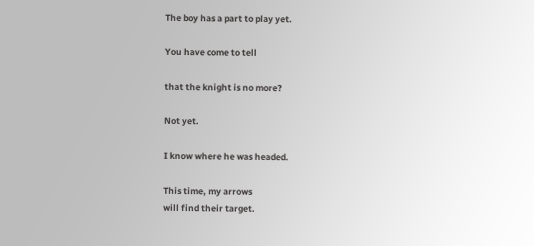The boy has a part to play yet.

You have come to tell

that the knight is no more?

Not yet.

I know where he was headed.

This time, my arrows
will find their target.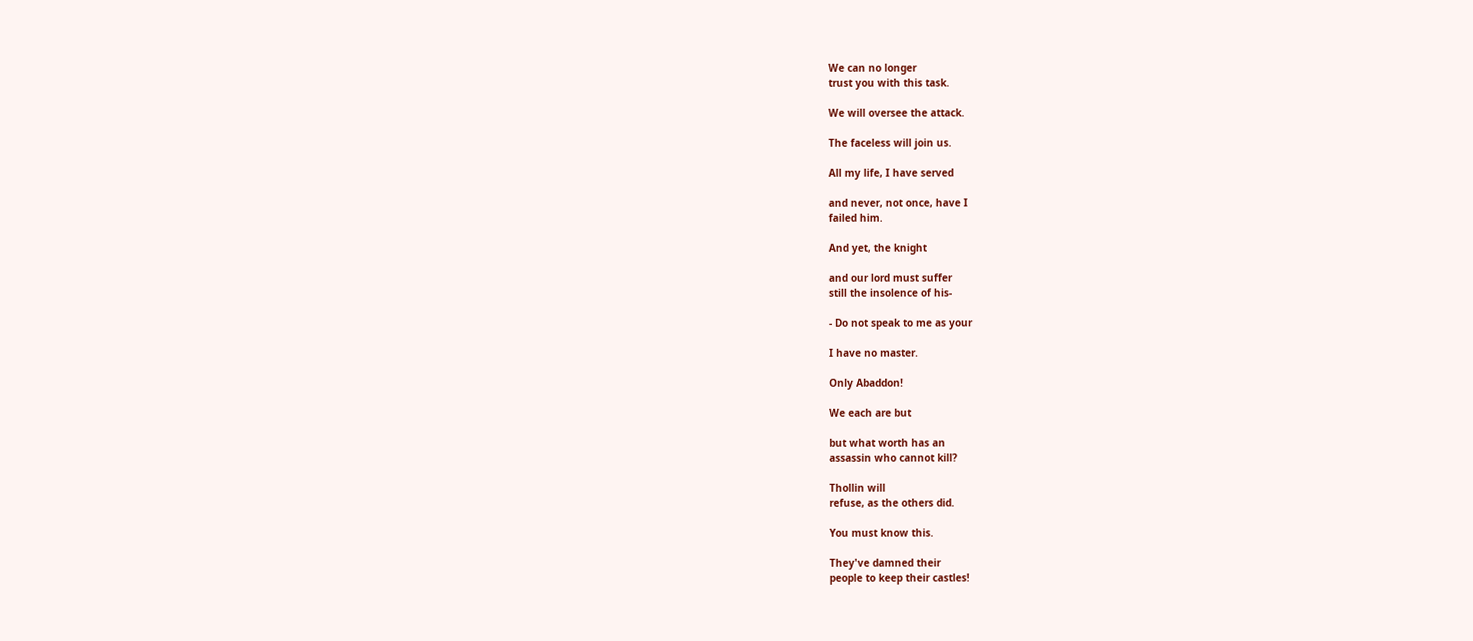We can no longer
trust you with this task.

We will oversee the attack.

The faceless will join us.

All my life, I have served

and never, not once, have I
failed him.

And yet, the knight

and our lord must suffer
still the insolence of his-

- Do not speak to me as your

I have no master.

Only Abaddon!

We each are but

but what worth has an
assassin who cannot kill?

Thollin will
refuse, as the others did.

You must know this.

They've damned their
people to keep their castles!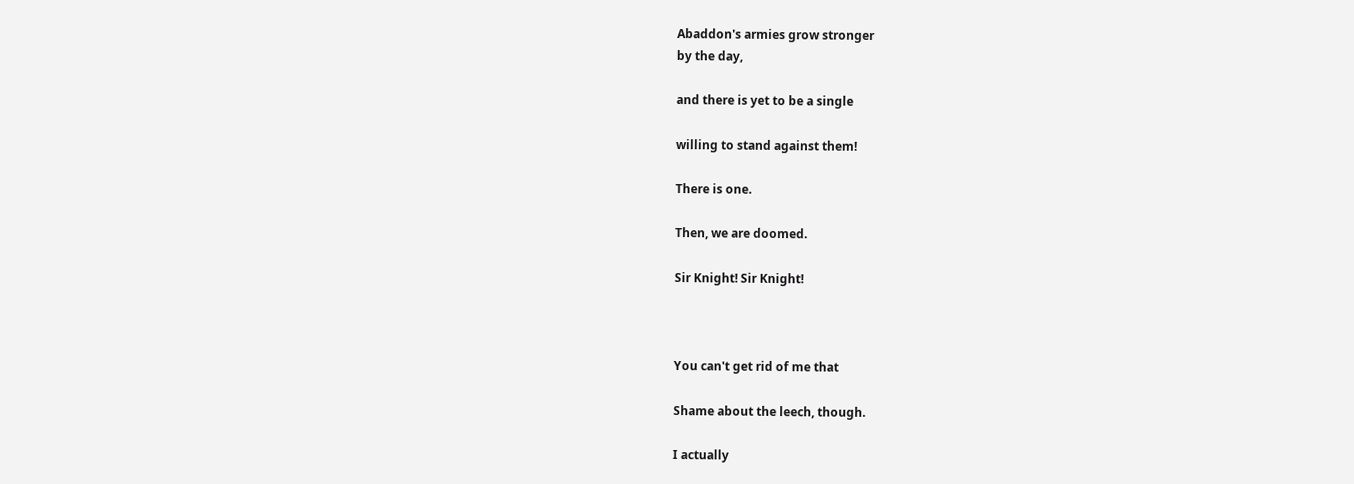Abaddon's armies grow stronger
by the day,

and there is yet to be a single

willing to stand against them!

There is one.

Then, we are doomed.

Sir Knight! Sir Knight!



You can't get rid of me that

Shame about the leech, though.

I actually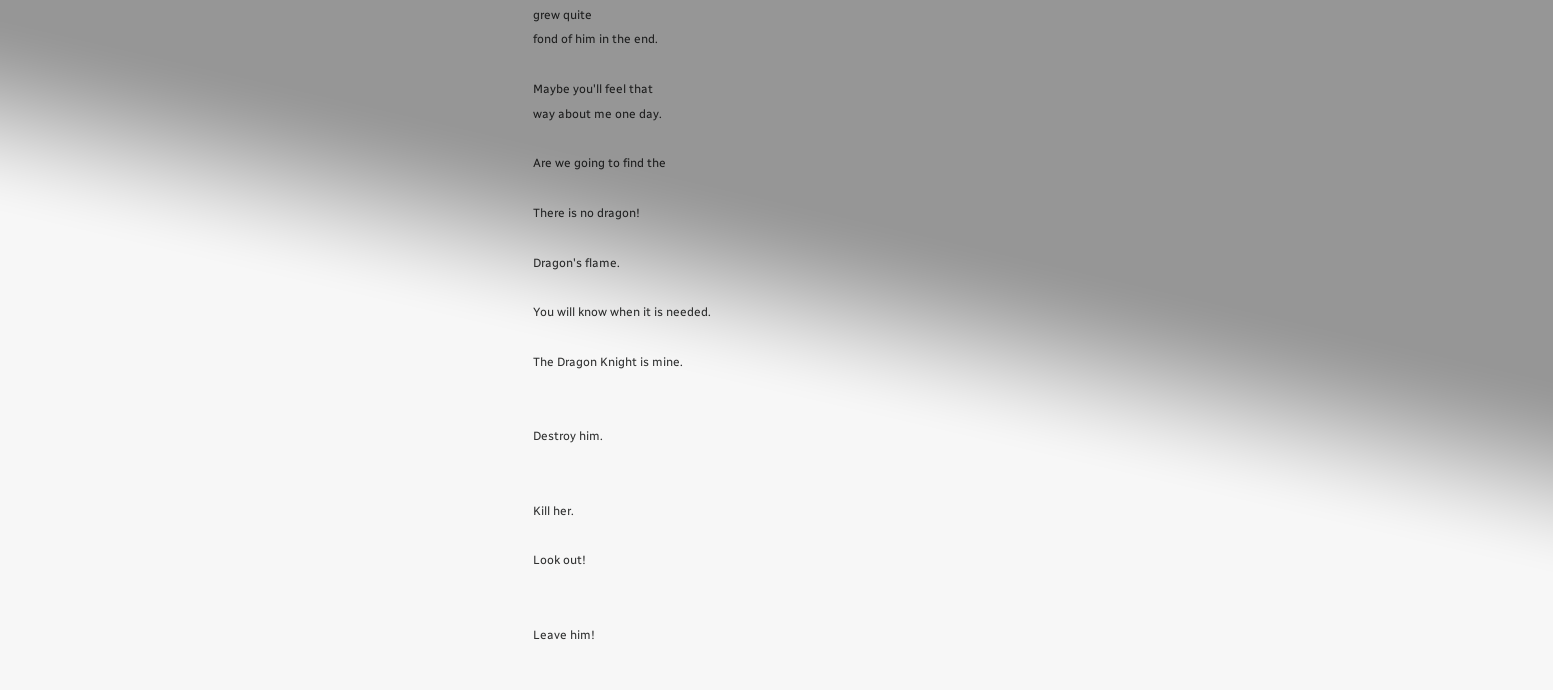grew quite
fond of him in the end.

Maybe you'll feel that
way about me one day.

Are we going to find the

There is no dragon!

Dragon's flame.

You will know when it is needed.

The Dragon Knight is mine.


Destroy him.


Kill her.

Look out!


Leave him!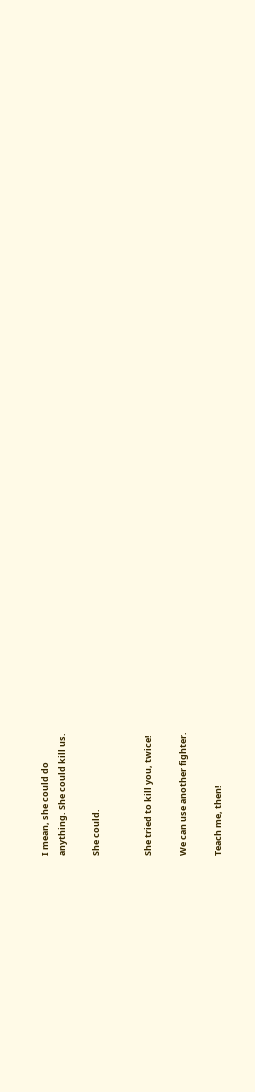I mean, she could do
anything. She could kill us.

She could.


She tried to kill you, twice!

We can use another fighter.

Teach me, then!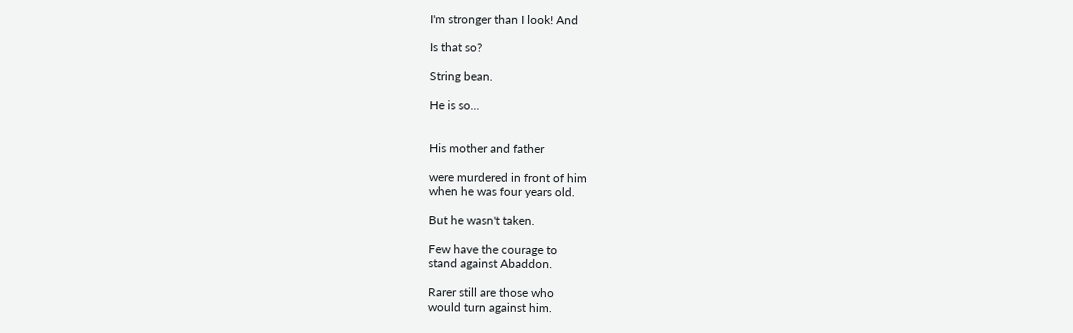I'm stronger than I look! And

Is that so?

String bean.

He is so...


His mother and father

were murdered in front of him
when he was four years old.

But he wasn't taken.

Few have the courage to
stand against Abaddon.

Rarer still are those who
would turn against him.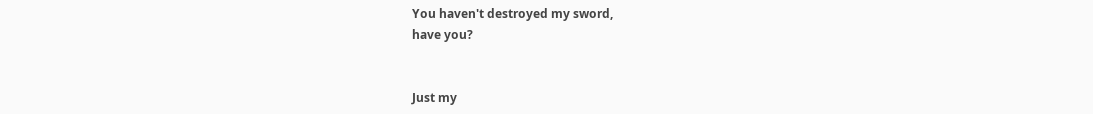You haven't destroyed my sword,
have you?


Just my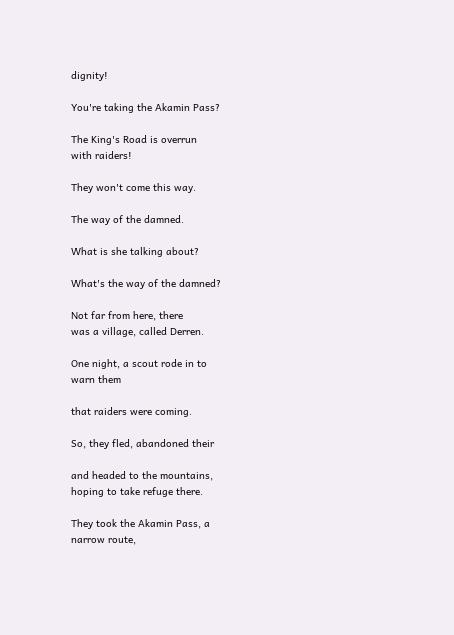dignity!

You're taking the Akamin Pass?

The King's Road is overrun
with raiders!

They won't come this way.

The way of the damned.

What is she talking about?

What's the way of the damned?

Not far from here, there
was a village, called Derren.

One night, a scout rode in to
warn them

that raiders were coming.

So, they fled, abandoned their

and headed to the mountains,
hoping to take refuge there.

They took the Akamin Pass, a
narrow route,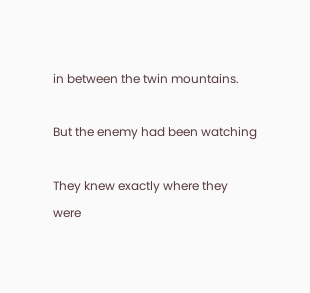in between the twin mountains.

But the enemy had been watching

They knew exactly where they
were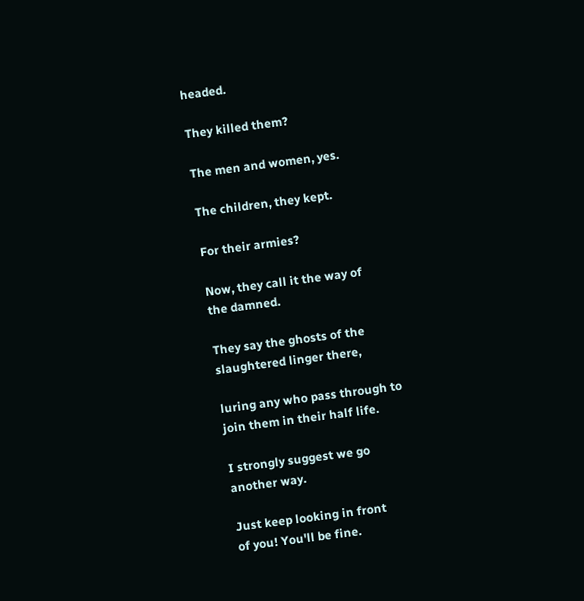headed.

They killed them?

The men and women, yes.

The children, they kept.

For their armies?

Now, they call it the way of
the damned.

They say the ghosts of the
slaughtered linger there,

luring any who pass through to
join them in their half life.

I strongly suggest we go
another way.

Just keep looking in front
of you! You'll be fine.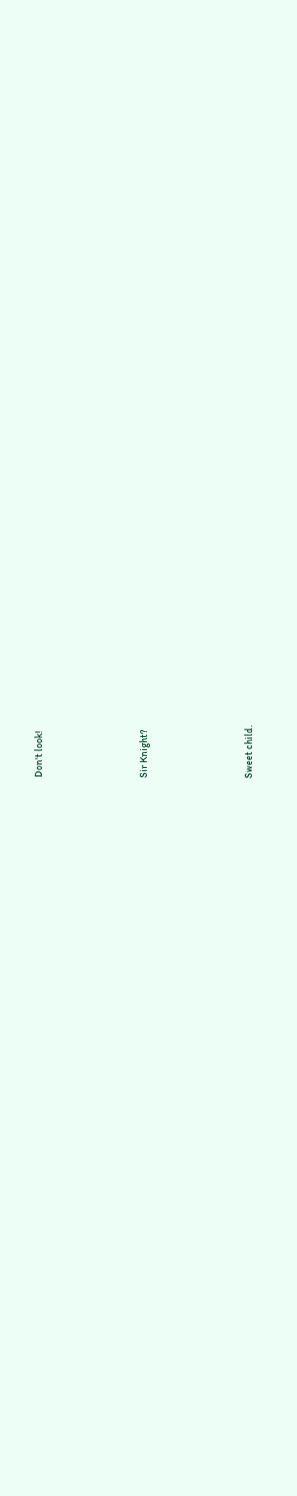Don't look!




Sir Knight?




Sweet child.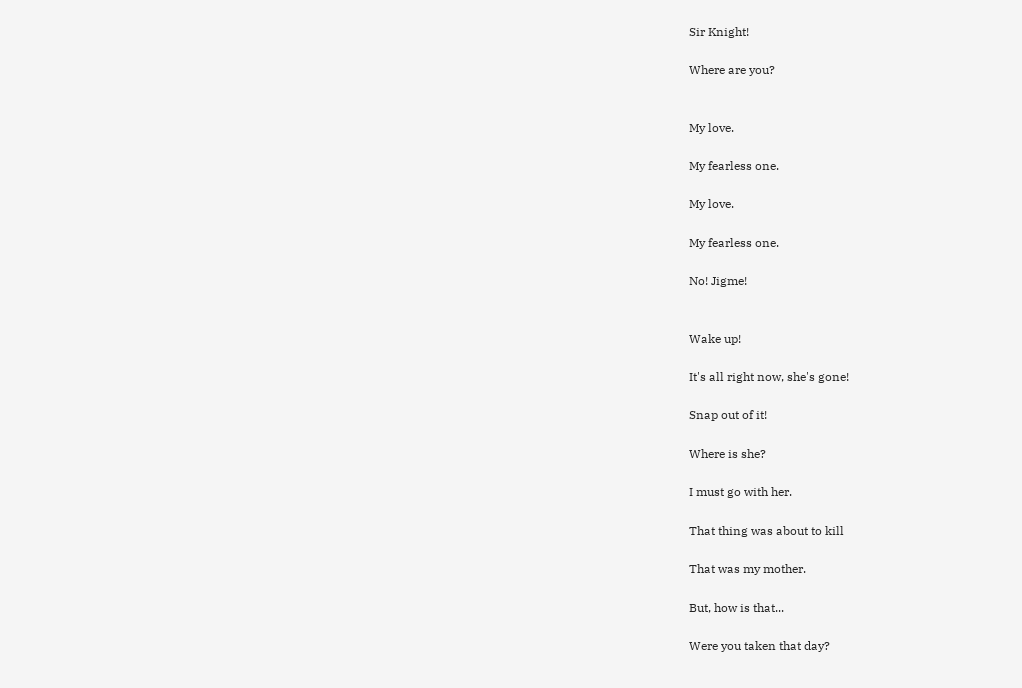Sir Knight!

Where are you?


My love.

My fearless one.

My love.

My fearless one.

No! Jigme!


Wake up!

It's all right now, she's gone!

Snap out of it!

Where is she?

I must go with her.

That thing was about to kill

That was my mother.

But, how is that...

Were you taken that day?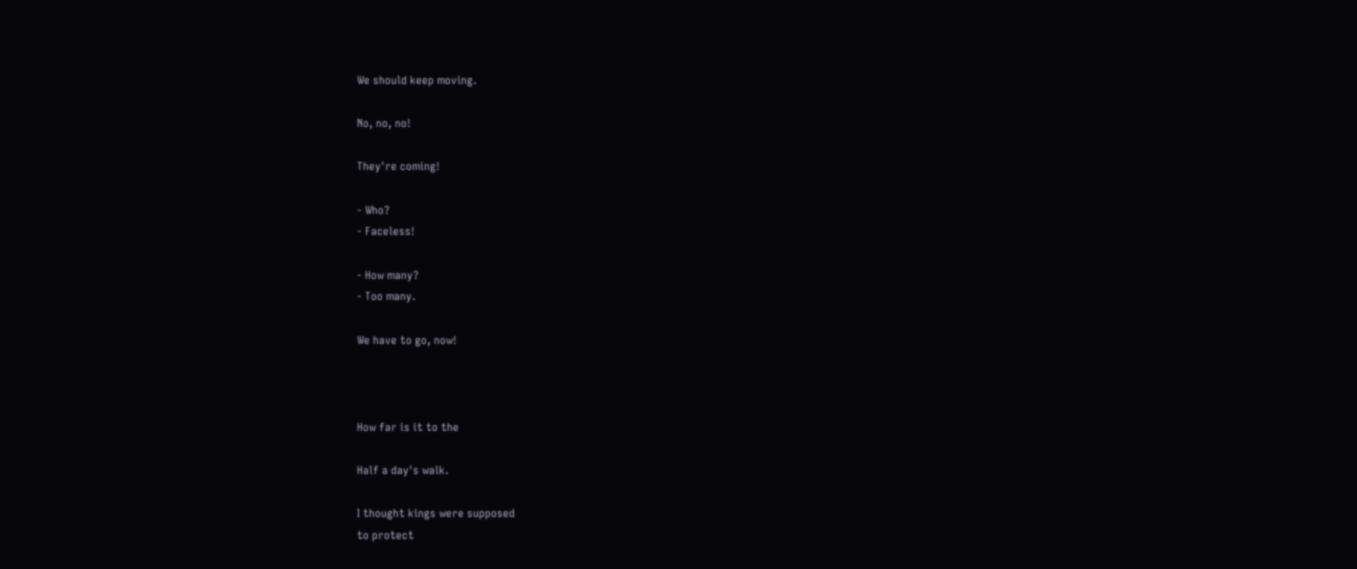We should keep moving.

No, no, no!

They're coming!

- Who?
- Faceless!

- How many?
- Too many.

We have to go, now!



How far is it to the

Half a day's walk.

I thought kings were supposed
to protect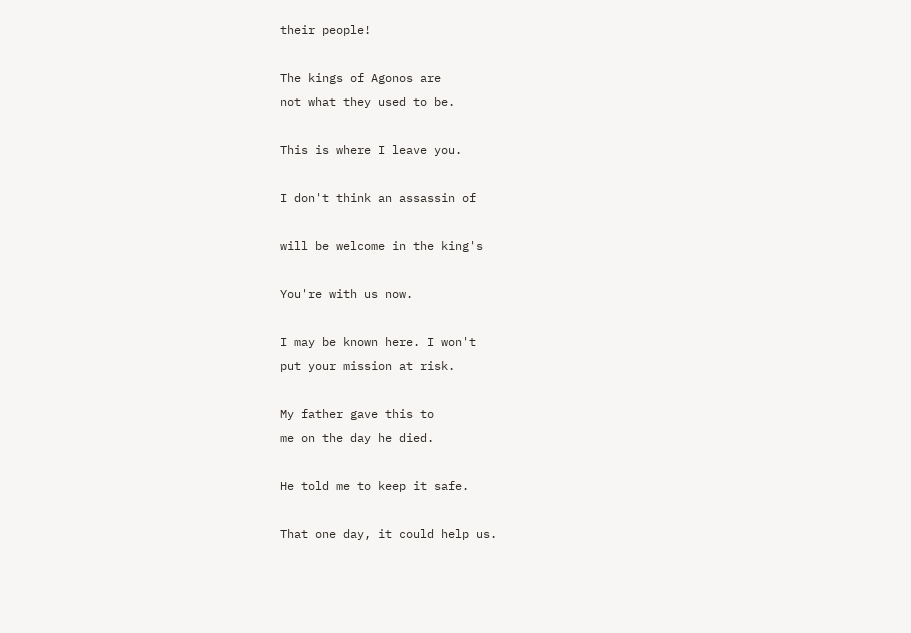their people!

The kings of Agonos are
not what they used to be.

This is where I leave you.

I don't think an assassin of

will be welcome in the king's

You're with us now.

I may be known here. I won't
put your mission at risk.

My father gave this to
me on the day he died.

He told me to keep it safe.

That one day, it could help us.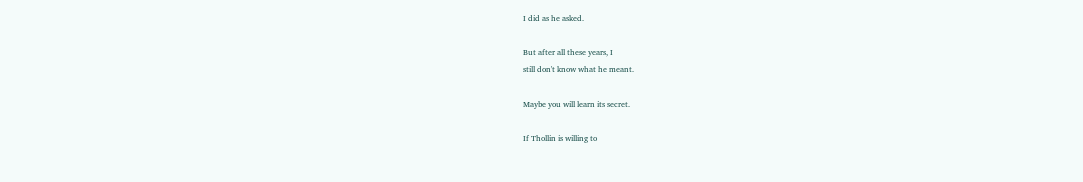I did as he asked.

But after all these years, I
still don't know what he meant.

Maybe you will learn its secret.

If Thollin is willing to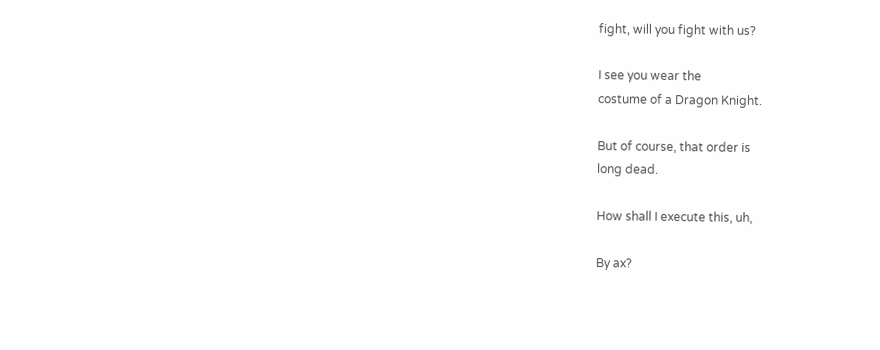fight, will you fight with us?

I see you wear the
costume of a Dragon Knight.

But of course, that order is
long dead.

How shall I execute this, uh,

By ax?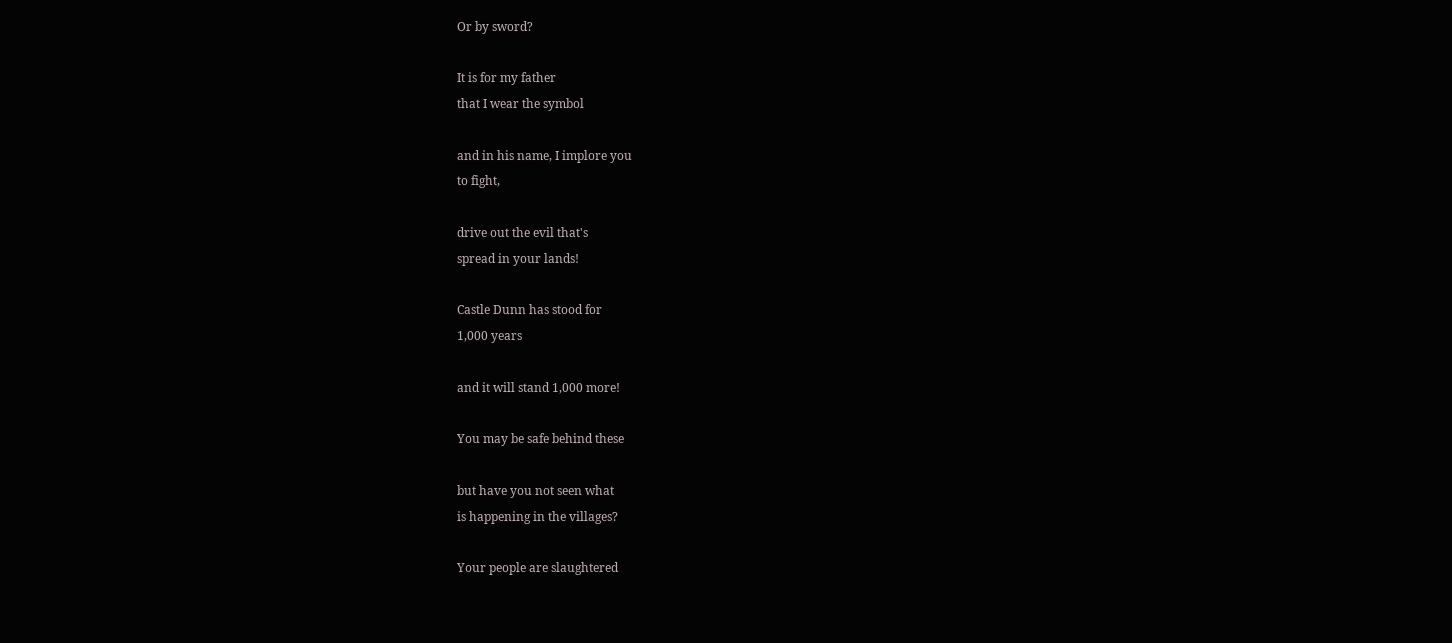Or by sword?

It is for my father
that I wear the symbol

and in his name, I implore you
to fight,

drive out the evil that's
spread in your lands!

Castle Dunn has stood for
1,000 years

and it will stand 1,000 more!

You may be safe behind these

but have you not seen what
is happening in the villages?

Your people are slaughtered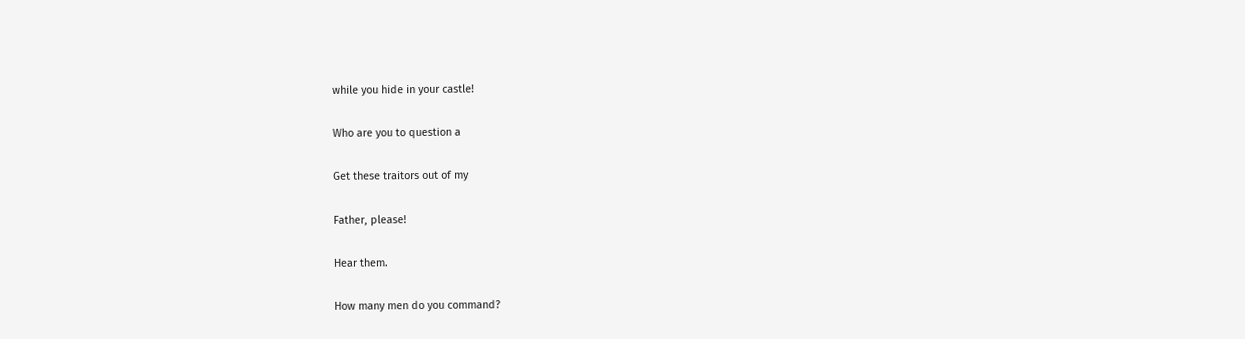while you hide in your castle!

Who are you to question a

Get these traitors out of my

Father, please!

Hear them.

How many men do you command?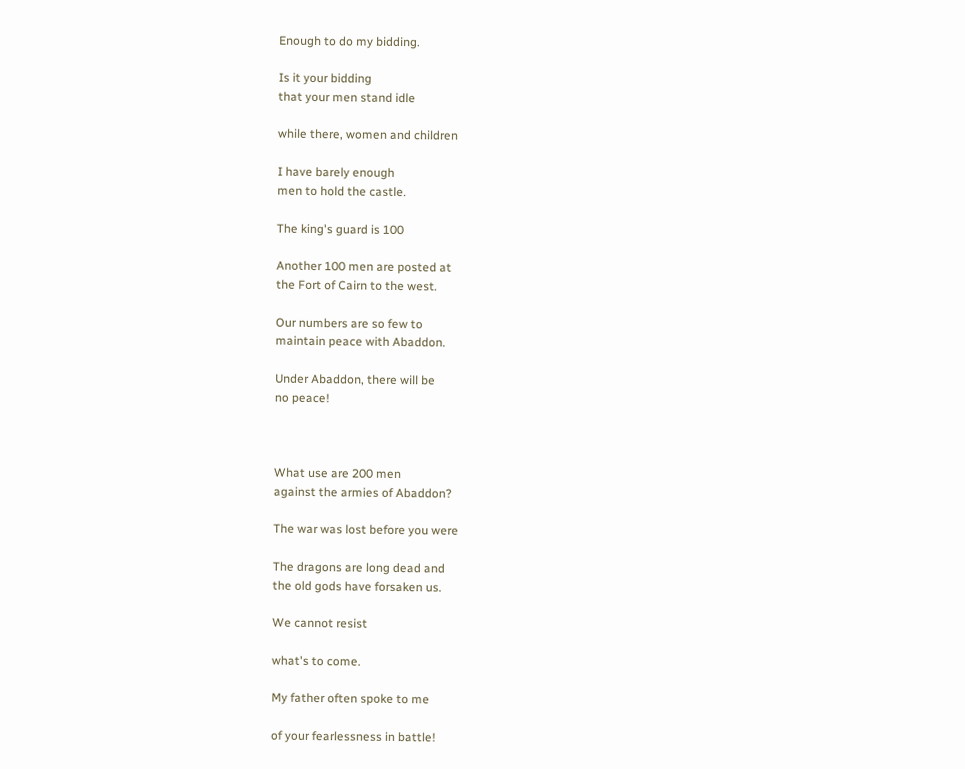Enough to do my bidding.

Is it your bidding
that your men stand idle

while there, women and children

I have barely enough
men to hold the castle.

The king's guard is 100

Another 100 men are posted at
the Fort of Cairn to the west.

Our numbers are so few to
maintain peace with Abaddon.

Under Abaddon, there will be
no peace!



What use are 200 men
against the armies of Abaddon?

The war was lost before you were

The dragons are long dead and
the old gods have forsaken us.

We cannot resist

what's to come.

My father often spoke to me

of your fearlessness in battle!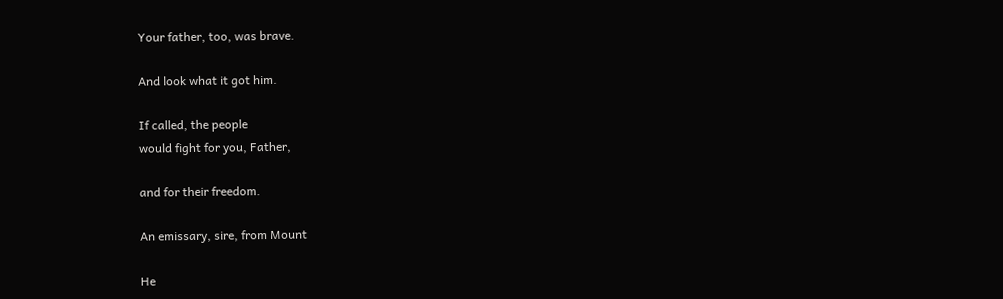Your father, too, was brave.

And look what it got him.

If called, the people
would fight for you, Father,

and for their freedom.

An emissary, sire, from Mount

He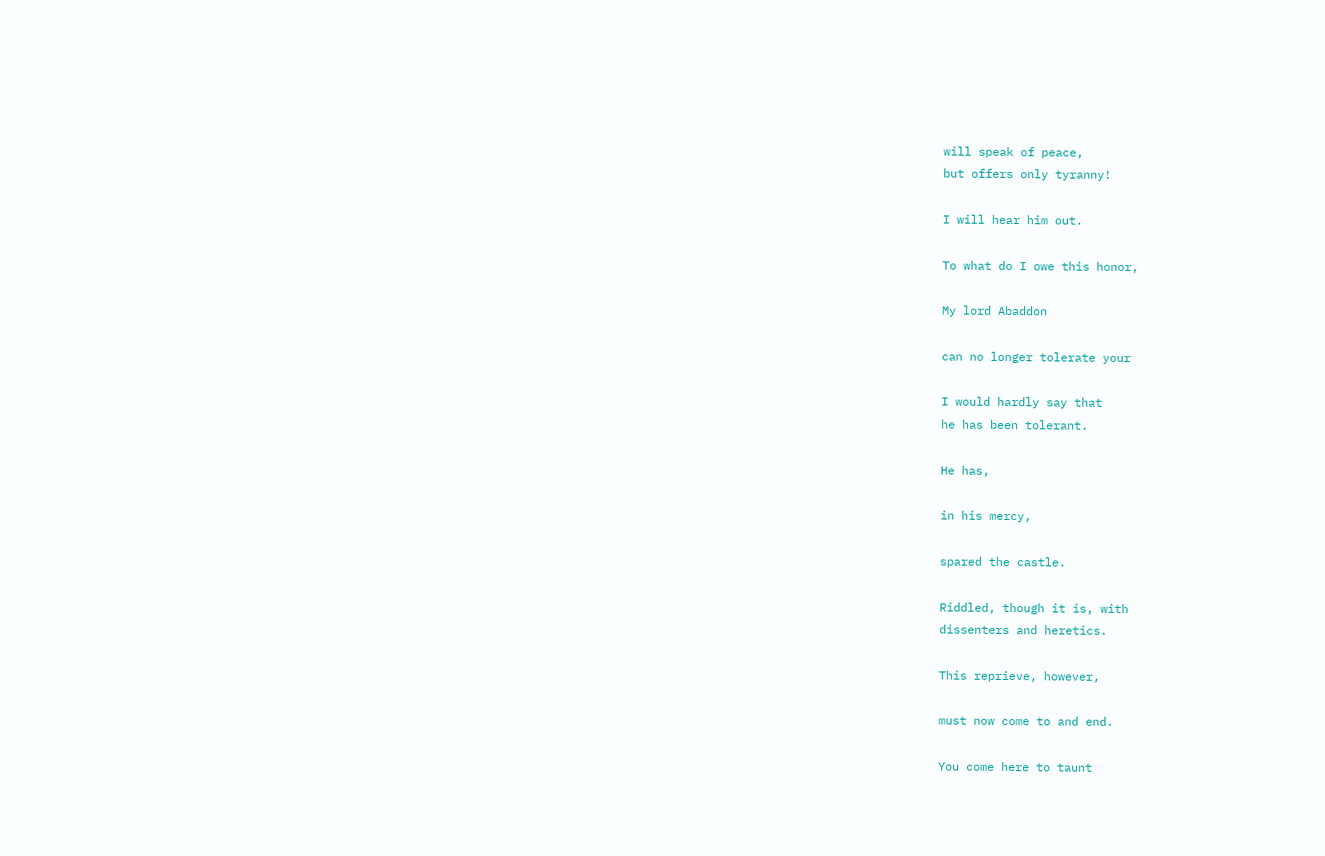will speak of peace,
but offers only tyranny!

I will hear him out.

To what do I owe this honor,

My lord Abaddon

can no longer tolerate your

I would hardly say that
he has been tolerant.

He has,

in his mercy,

spared the castle.

Riddled, though it is, with
dissenters and heretics.

This reprieve, however,

must now come to and end.

You come here to taunt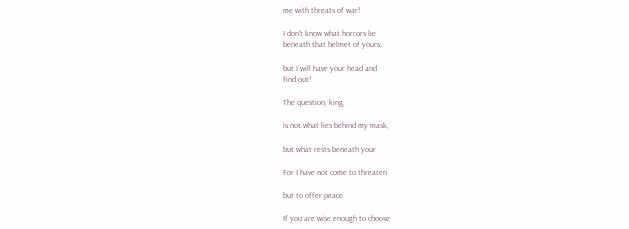me with threats of war!

I don't know what horrors lie
beneath that helmet of yours,

but I will have your head and
find out!

The question, king,

is not what lies behind my mask,

but what rests beneath your

For I have not come to threaten

but to offer peace.

If you are wise enough to choose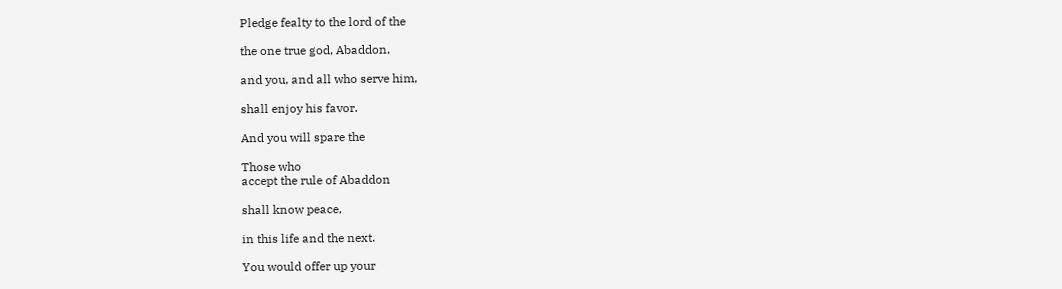Pledge fealty to the lord of the

the one true god, Abaddon,

and you, and all who serve him,

shall enjoy his favor.

And you will spare the

Those who
accept the rule of Abaddon

shall know peace,

in this life and the next.

You would offer up your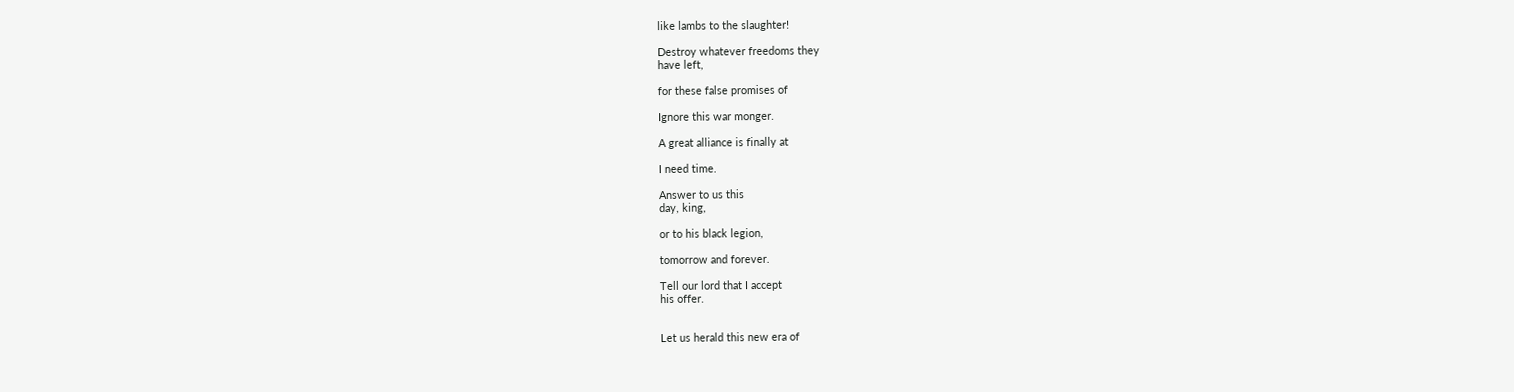like lambs to the slaughter!

Destroy whatever freedoms they
have left,

for these false promises of

Ignore this war monger.

A great alliance is finally at

I need time.

Answer to us this
day, king,

or to his black legion,

tomorrow and forever.

Tell our lord that I accept
his offer.


Let us herald this new era of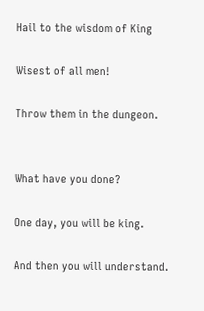Hail to the wisdom of King

Wisest of all men!

Throw them in the dungeon.


What have you done?

One day, you will be king.

And then you will understand.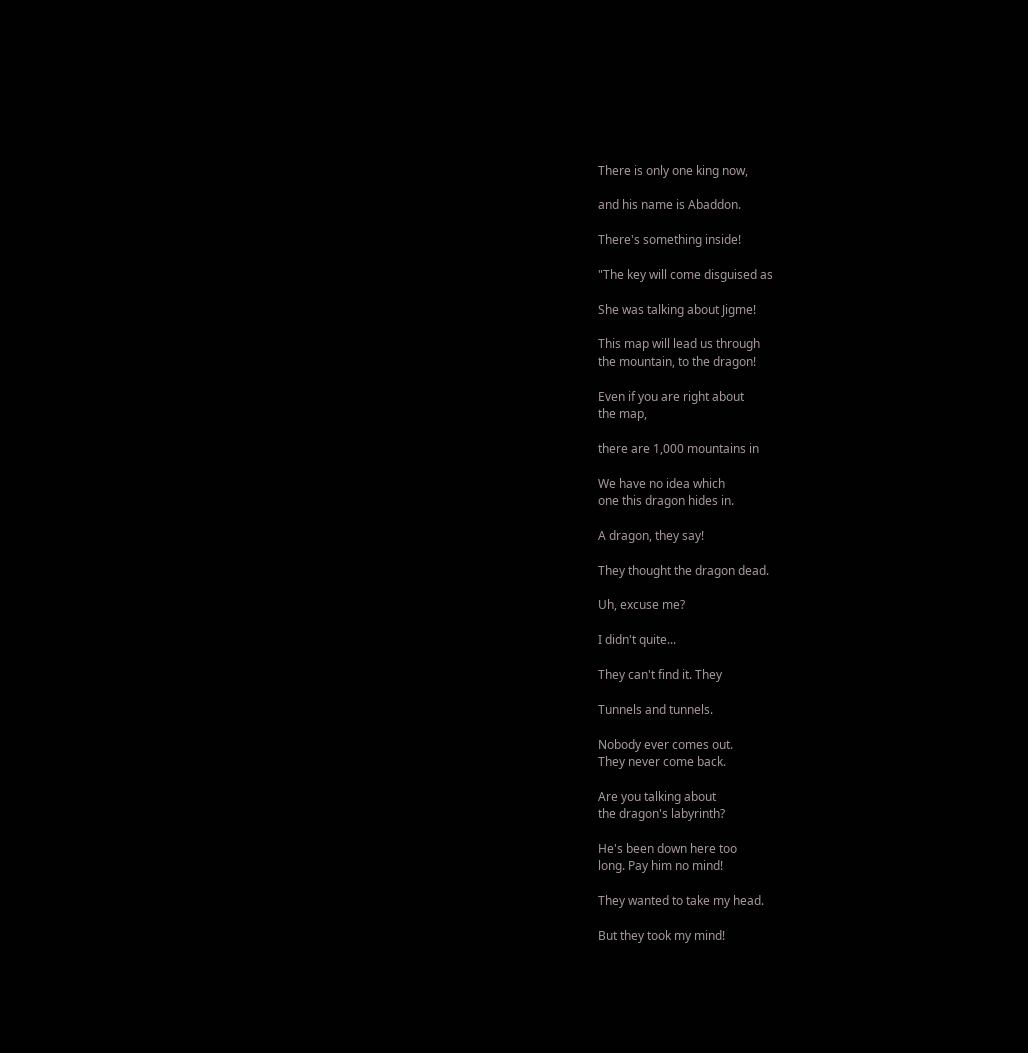There is only one king now,

and his name is Abaddon.

There's something inside!

"The key will come disguised as

She was talking about Jigme!

This map will lead us through
the mountain, to the dragon!

Even if you are right about
the map,

there are 1,000 mountains in

We have no idea which
one this dragon hides in.

A dragon, they say!

They thought the dragon dead.

Uh, excuse me?

I didn't quite...

They can't find it. They

Tunnels and tunnels.

Nobody ever comes out.
They never come back.

Are you talking about
the dragon's labyrinth?

He's been down here too
long. Pay him no mind!

They wanted to take my head.

But they took my mind!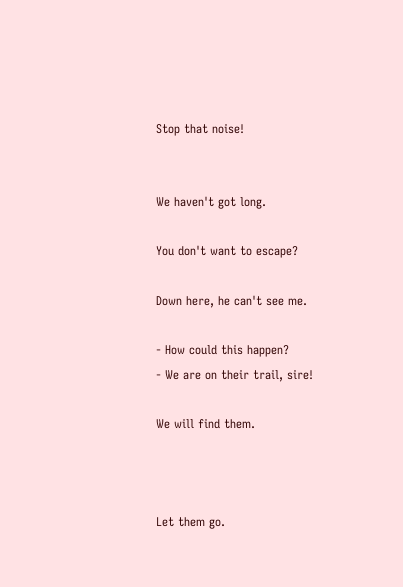Stop that noise!


We haven't got long.

You don't want to escape?

Down here, he can't see me.

- How could this happen?
- We are on their trail, sire!

We will find them.



Let them go.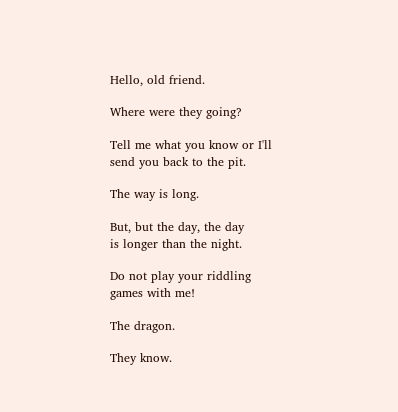Hello, old friend.

Where were they going?

Tell me what you know or I'll
send you back to the pit.

The way is long.

But, but the day, the day
is longer than the night.

Do not play your riddling
games with me!

The dragon.

They know.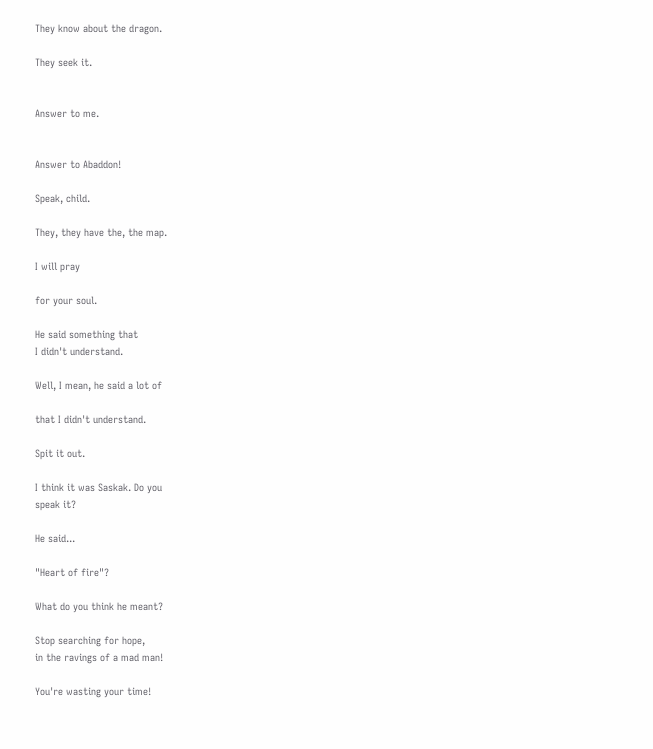They know about the dragon.

They seek it.


Answer to me.


Answer to Abaddon!

Speak, child.

They, they have the, the map.

I will pray

for your soul.

He said something that
I didn't understand.

Well, I mean, he said a lot of

that I didn't understand.

Spit it out.

I think it was Saskak. Do you
speak it?

He said...

"Heart of fire"?

What do you think he meant?

Stop searching for hope,
in the ravings of a mad man!

You're wasting your time!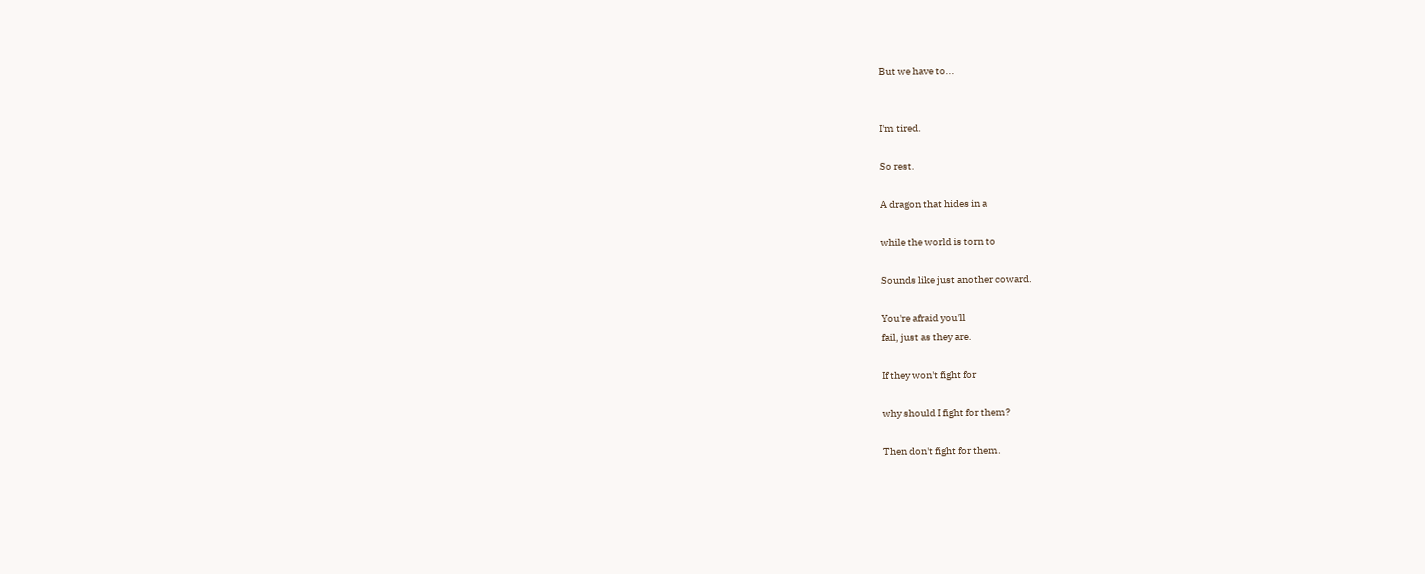But we have to...


I'm tired.

So rest.

A dragon that hides in a

while the world is torn to

Sounds like just another coward.

You're afraid you'll
fail, just as they are.

If they won't fight for

why should I fight for them?

Then don't fight for them.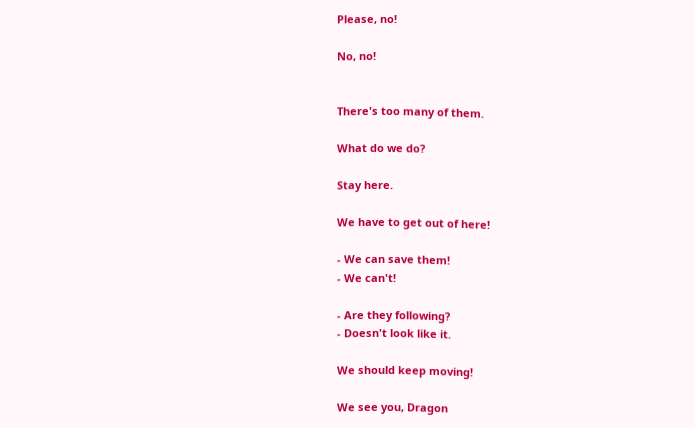Please, no!

No, no!


There's too many of them.

What do we do?

Stay here.

We have to get out of here!

- We can save them!
- We can't!

- Are they following?
- Doesn't look like it.

We should keep moving!

We see you, Dragon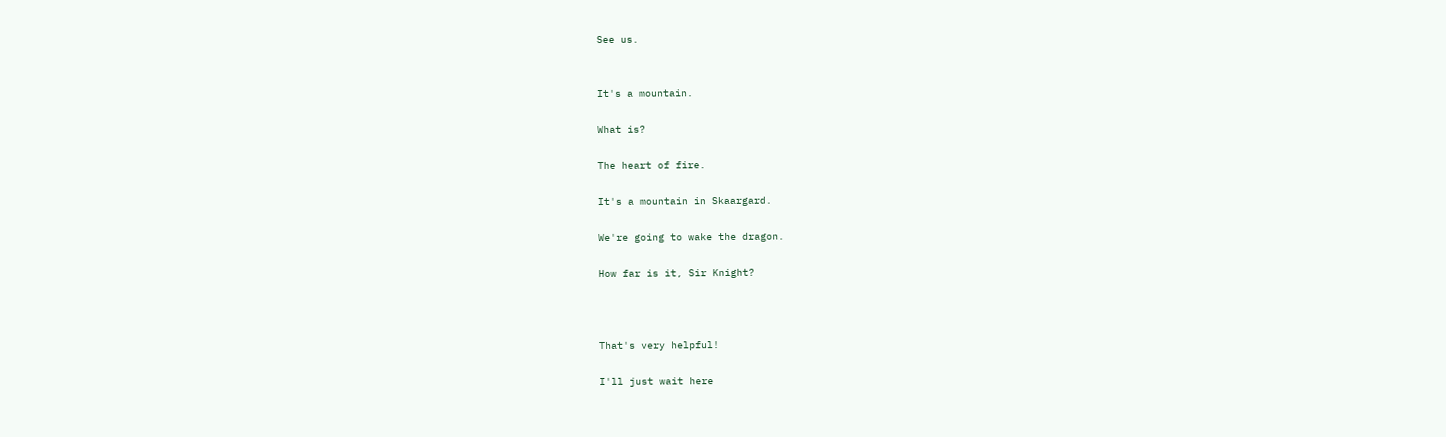See us.


It's a mountain.

What is?

The heart of fire.

It's a mountain in Skaargard.

We're going to wake the dragon.

How far is it, Sir Knight?



That's very helpful!

I'll just wait here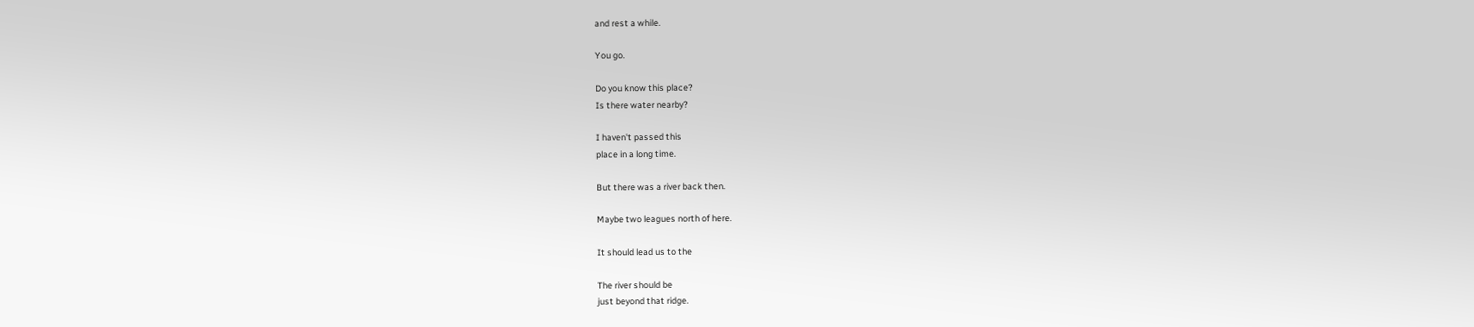and rest a while.

You go.

Do you know this place?
Is there water nearby?

I haven't passed this
place in a long time.

But there was a river back then.

Maybe two leagues north of here.

It should lead us to the

The river should be
just beyond that ridge.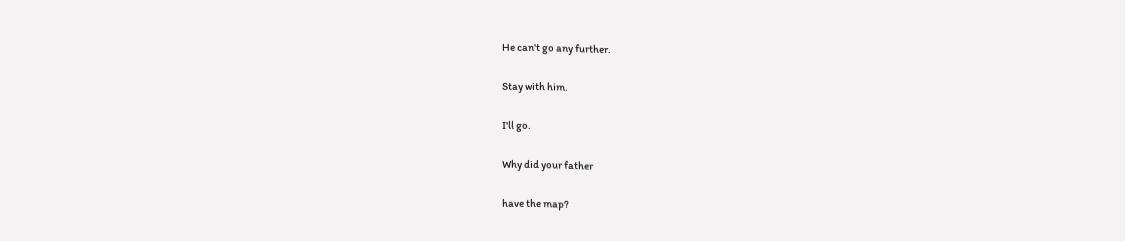He can't go any further.

Stay with him.

I'll go.

Why did your father

have the map?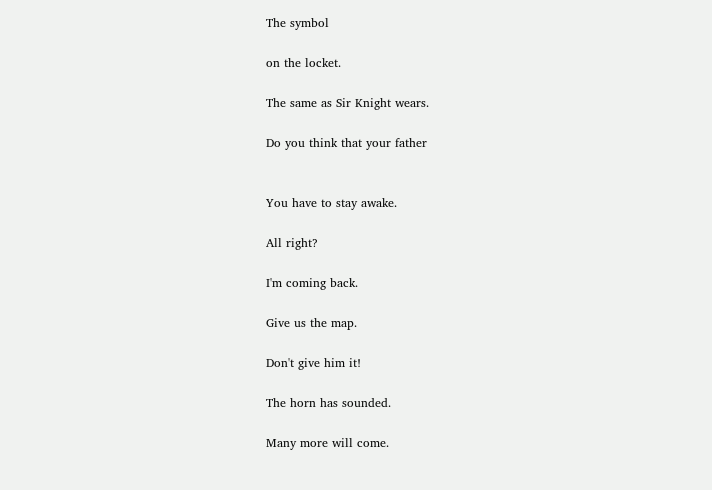The symbol

on the locket.

The same as Sir Knight wears.

Do you think that your father


You have to stay awake.

All right?

I'm coming back.

Give us the map.

Don't give him it!

The horn has sounded.

Many more will come.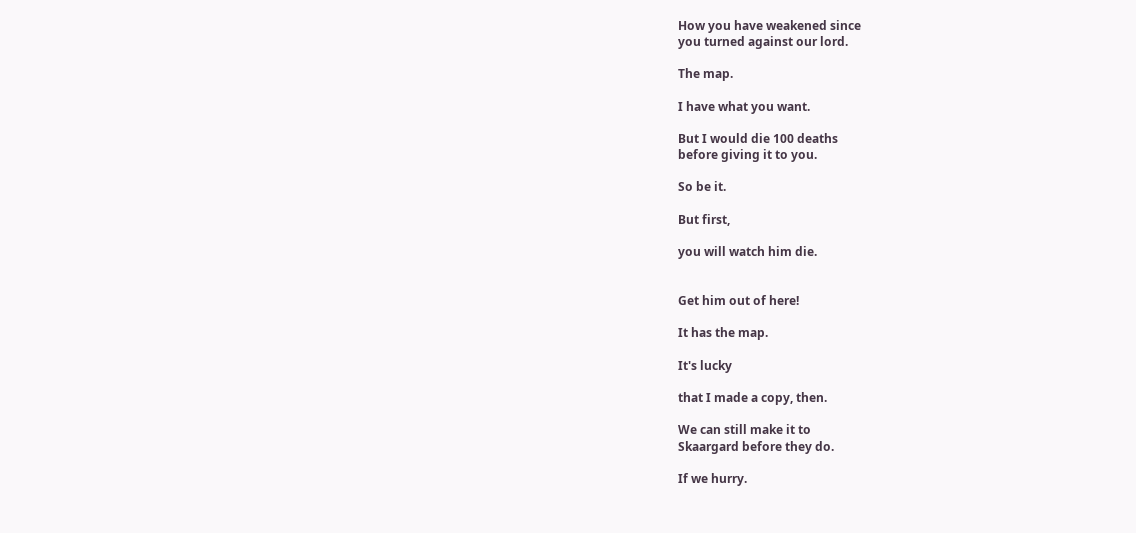How you have weakened since
you turned against our lord.

The map.

I have what you want.

But I would die 100 deaths
before giving it to you.

So be it.

But first,

you will watch him die.


Get him out of here!

It has the map.

It's lucky

that I made a copy, then.

We can still make it to
Skaargard before they do.

If we hurry.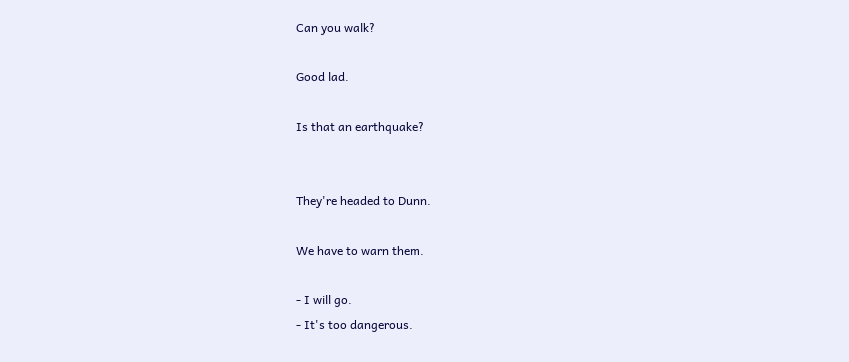Can you walk?

Good lad.

Is that an earthquake?


They're headed to Dunn.

We have to warn them.

- I will go.
- It's too dangerous.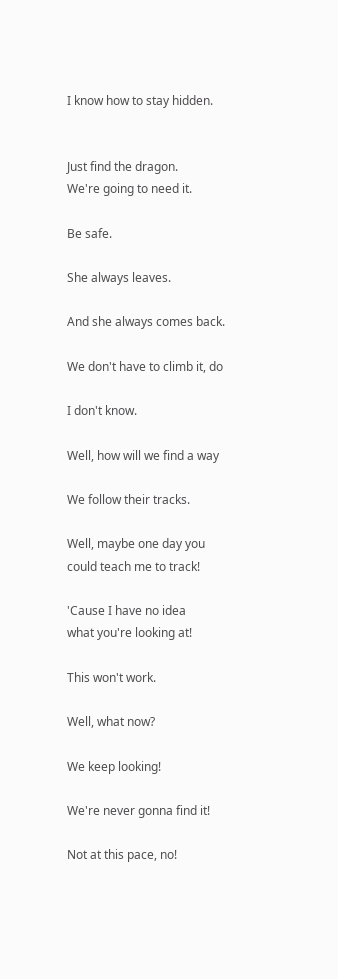I know how to stay hidden.


Just find the dragon.
We're going to need it.

Be safe.

She always leaves.

And she always comes back.

We don't have to climb it, do

I don't know.

Well, how will we find a way

We follow their tracks.

Well, maybe one day you
could teach me to track!

'Cause I have no idea
what you're looking at!

This won't work.

Well, what now?

We keep looking!

We're never gonna find it!

Not at this pace, no!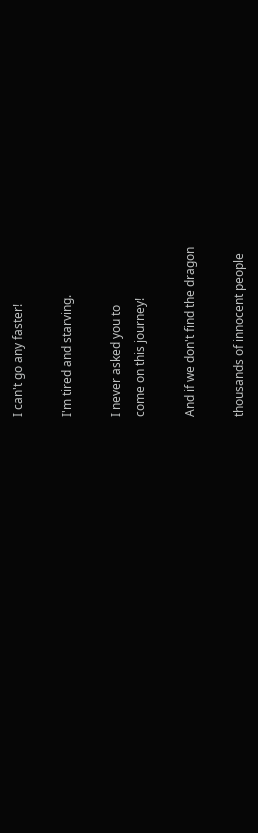I can't go any faster!

I'm tired and starving.

I never asked you to
come on this journey!

And if we don't find the dragon

thousands of innocent people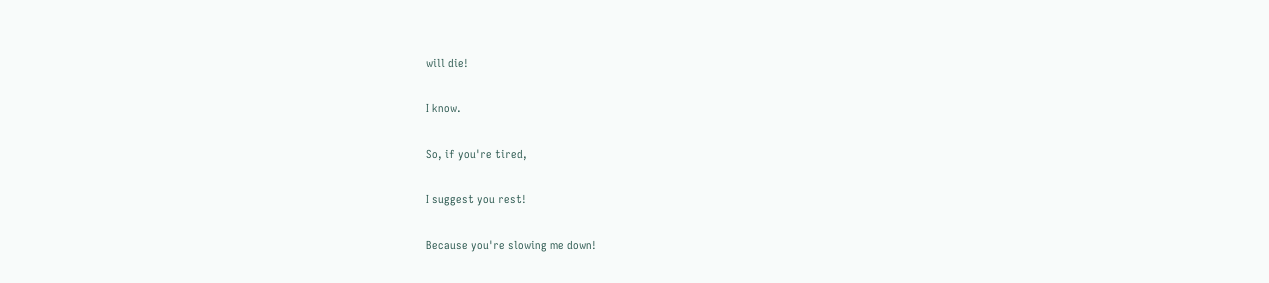will die!

I know.

So, if you're tired,

I suggest you rest!

Because you're slowing me down!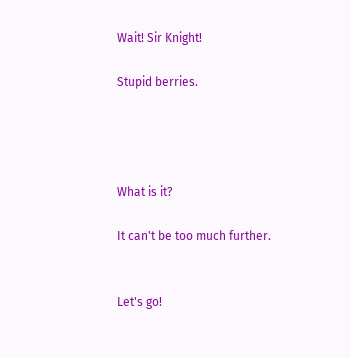Wait! Sir Knight!

Stupid berries.




What is it?

It can't be too much further.


Let's go!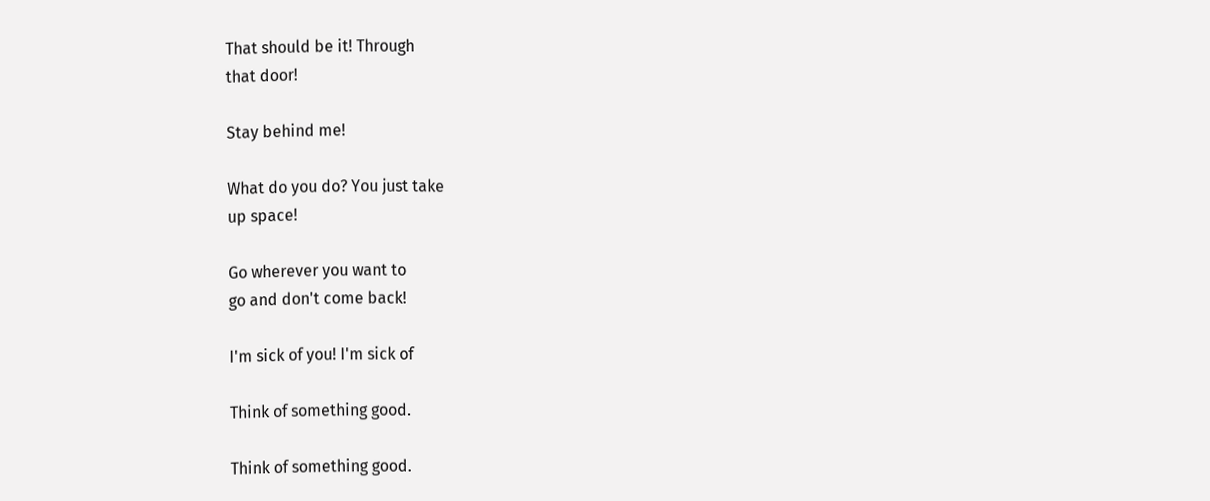That should be it! Through
that door!

Stay behind me!

What do you do? You just take
up space!

Go wherever you want to
go and don't come back!

I'm sick of you! I'm sick of

Think of something good.

Think of something good.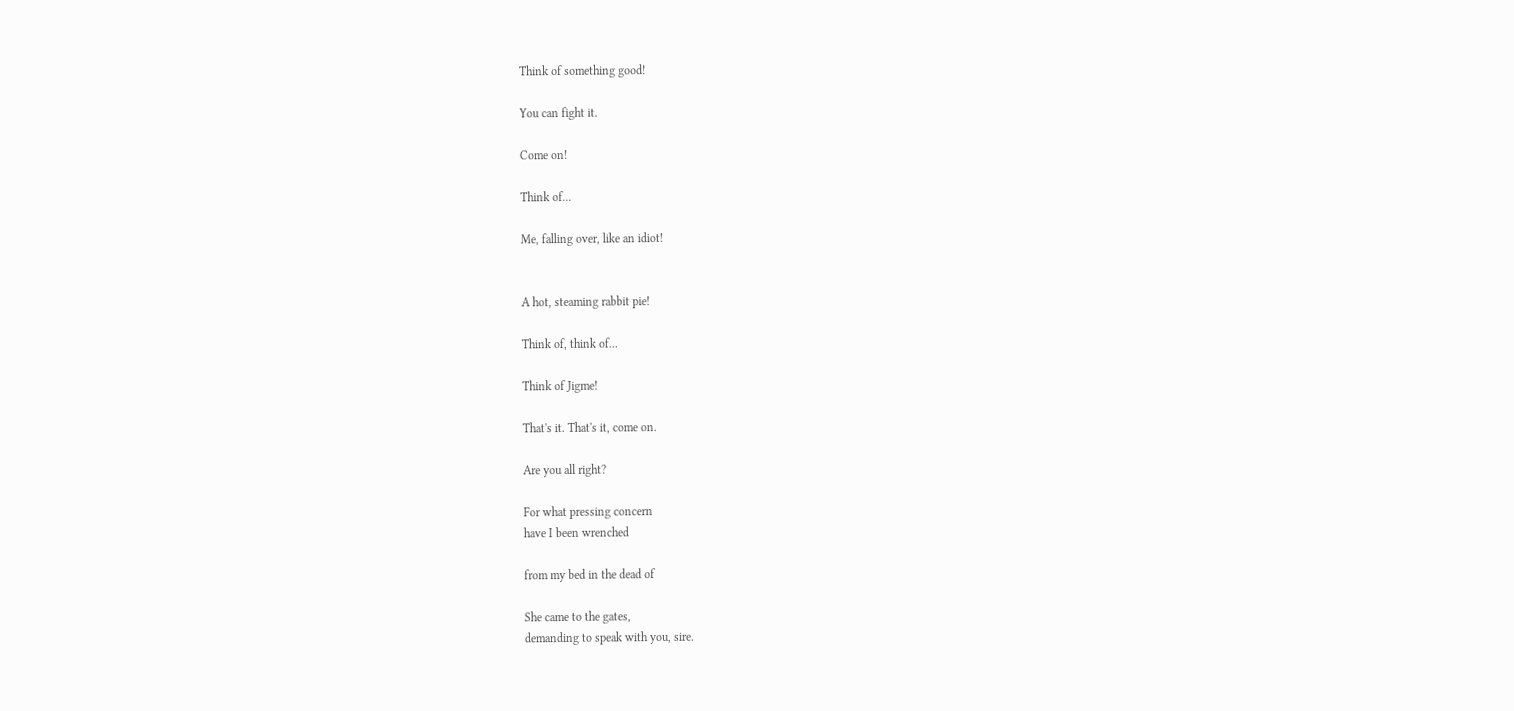Think of something good!

You can fight it.

Come on!

Think of...

Me, falling over, like an idiot!


A hot, steaming rabbit pie!

Think of, think of...

Think of Jigme!

That's it. That's it, come on.

Are you all right?

For what pressing concern
have I been wrenched

from my bed in the dead of

She came to the gates,
demanding to speak with you, sire.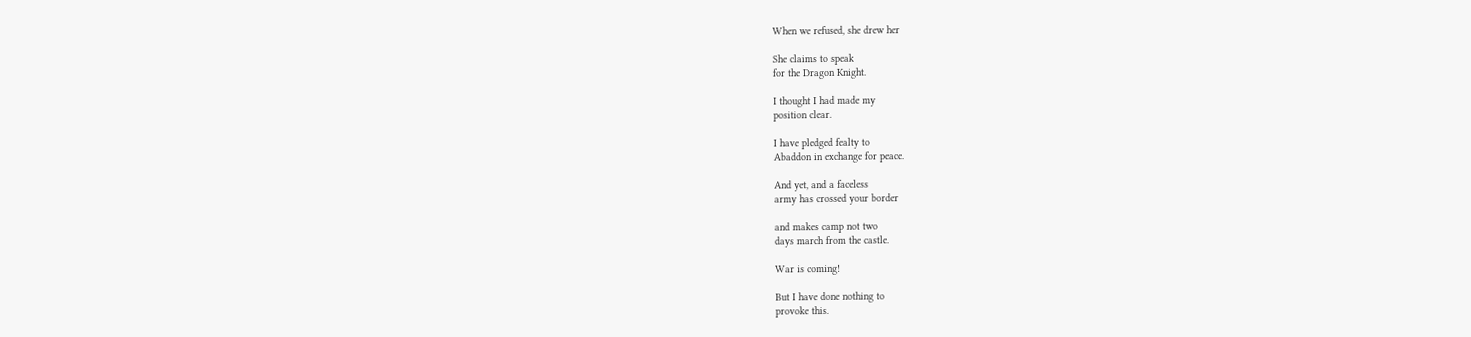When we refused, she drew her

She claims to speak
for the Dragon Knight.

I thought I had made my
position clear.

I have pledged fealty to
Abaddon in exchange for peace.

And yet, and a faceless
army has crossed your border

and makes camp not two
days march from the castle.

War is coming!

But I have done nothing to
provoke this.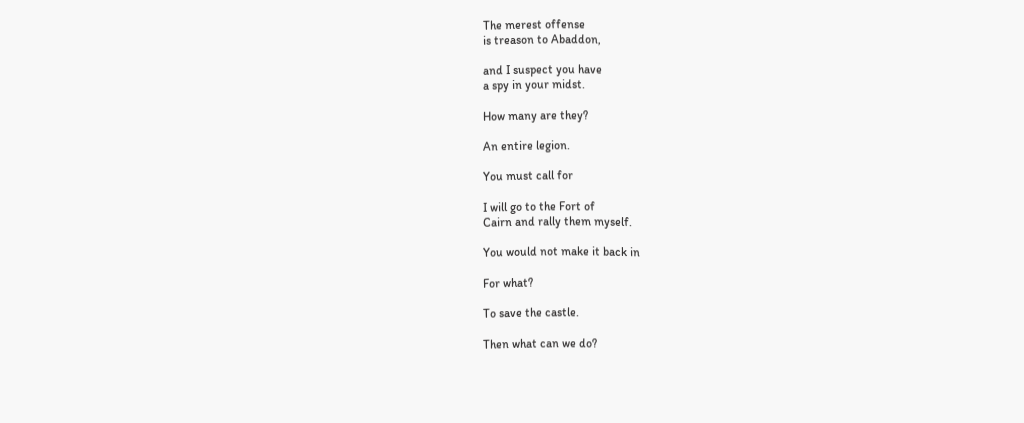The merest offense
is treason to Abaddon,

and I suspect you have
a spy in your midst.

How many are they?

An entire legion.

You must call for

I will go to the Fort of
Cairn and rally them myself.

You would not make it back in

For what?

To save the castle.

Then what can we do?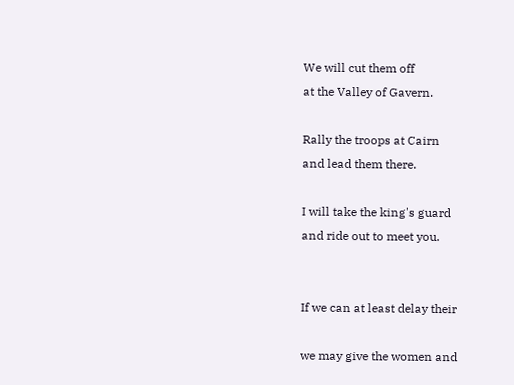We will cut them off
at the Valley of Gavern.

Rally the troops at Cairn
and lead them there.

I will take the king's guard
and ride out to meet you.


If we can at least delay their

we may give the women and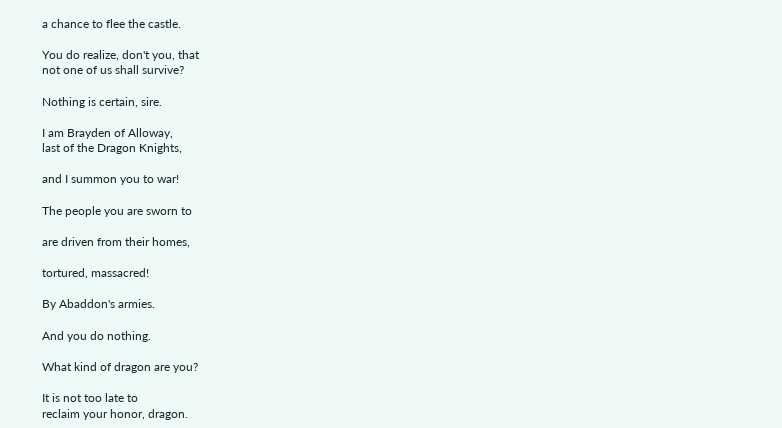a chance to flee the castle.

You do realize, don't you, that
not one of us shall survive?

Nothing is certain, sire.

I am Brayden of Alloway,
last of the Dragon Knights,

and I summon you to war!

The people you are sworn to

are driven from their homes,

tortured, massacred!

By Abaddon's armies.

And you do nothing.

What kind of dragon are you?

It is not too late to
reclaim your honor, dragon.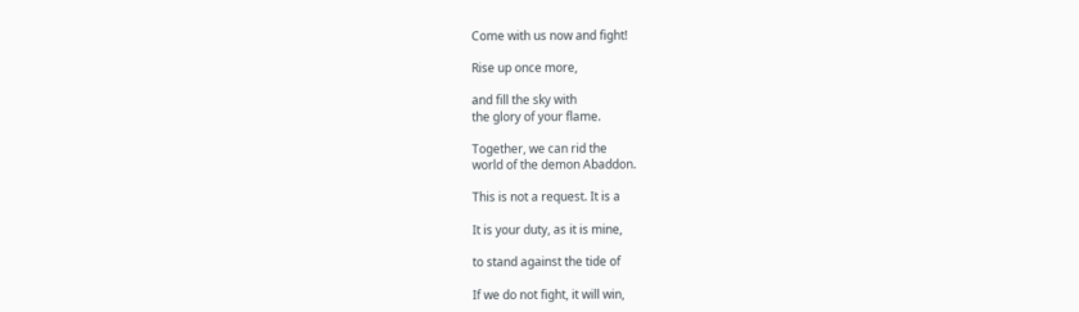Come with us now and fight!

Rise up once more,

and fill the sky with
the glory of your flame.

Together, we can rid the
world of the demon Abaddon.

This is not a request. It is a

It is your duty, as it is mine,

to stand against the tide of

If we do not fight, it will win,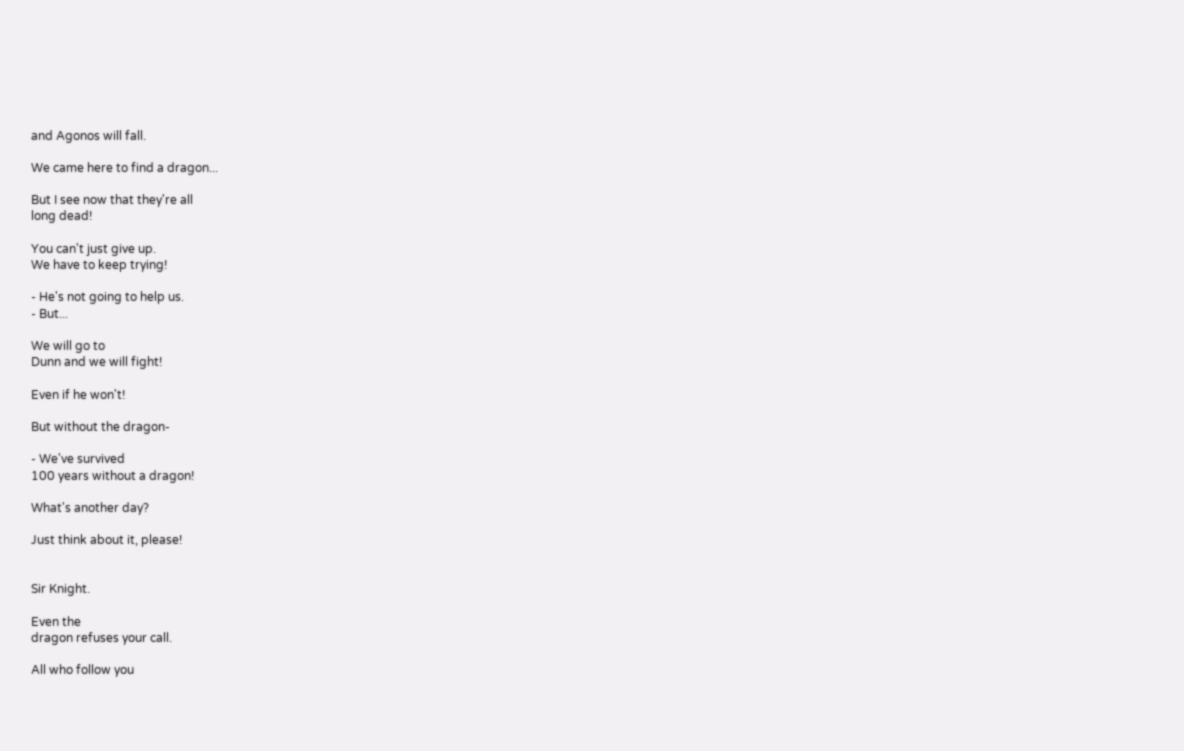and Agonos will fall.

We came here to find a dragon...

But I see now that they're all
long dead!

You can't just give up.
We have to keep trying!

- He's not going to help us.
- But...

We will go to
Dunn and we will fight!

Even if he won't!

But without the dragon-

- We've survived
100 years without a dragon!

What's another day?

Just think about it, please!


Sir Knight.

Even the
dragon refuses your call.

All who follow you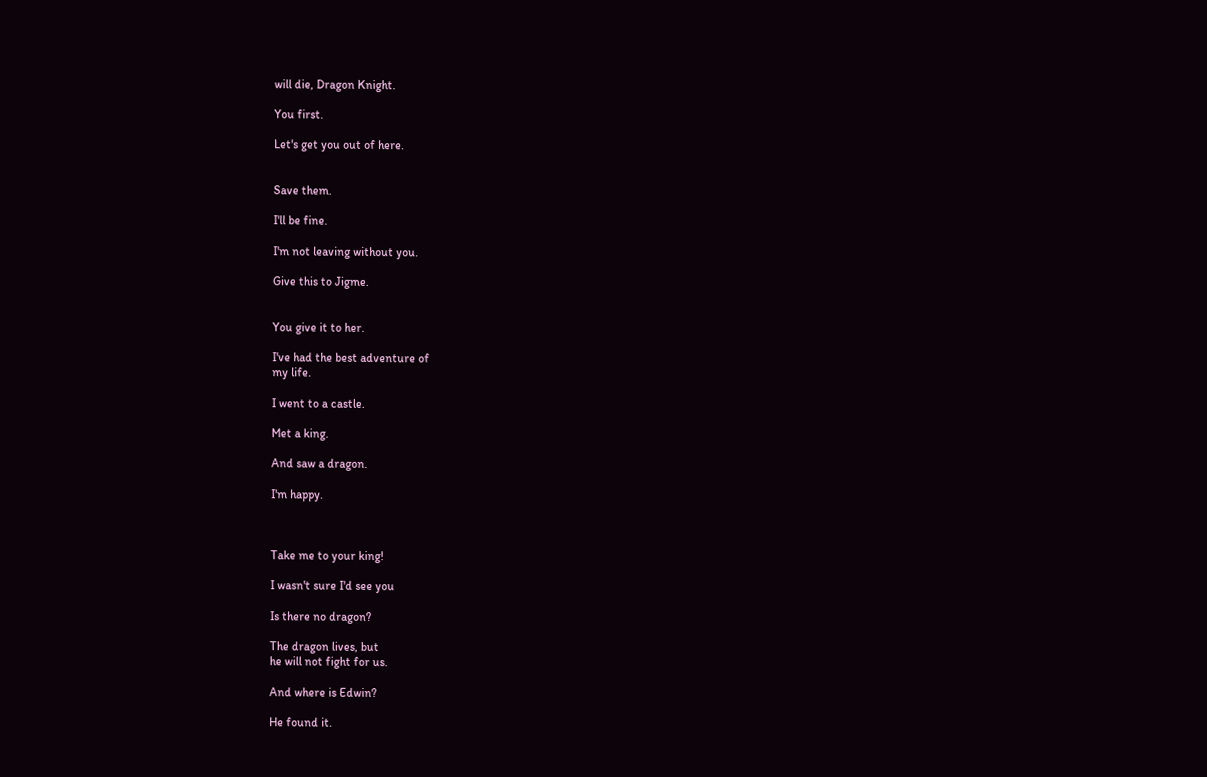will die, Dragon Knight.

You first.

Let's get you out of here.


Save them.

I'll be fine.

I'm not leaving without you.

Give this to Jigme.


You give it to her.

I've had the best adventure of
my life.

I went to a castle.

Met a king.

And saw a dragon.

I'm happy.



Take me to your king!

I wasn't sure I'd see you

Is there no dragon?

The dragon lives, but
he will not fight for us.

And where is Edwin?

He found it.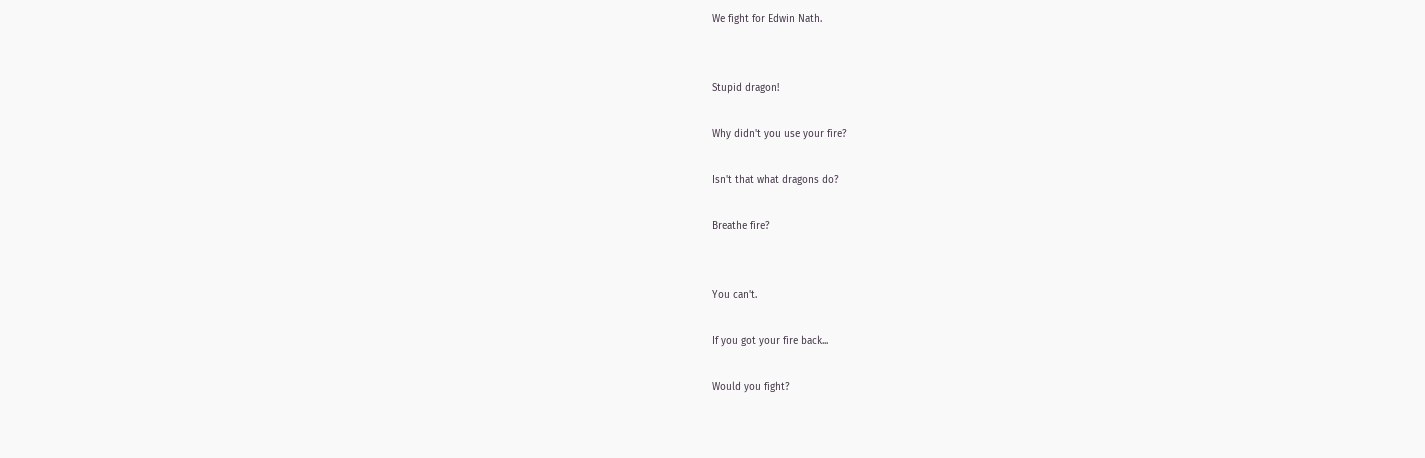We fight for Edwin Nath.


Stupid dragon!

Why didn't you use your fire?

Isn't that what dragons do?

Breathe fire?


You can't.

If you got your fire back...

Would you fight?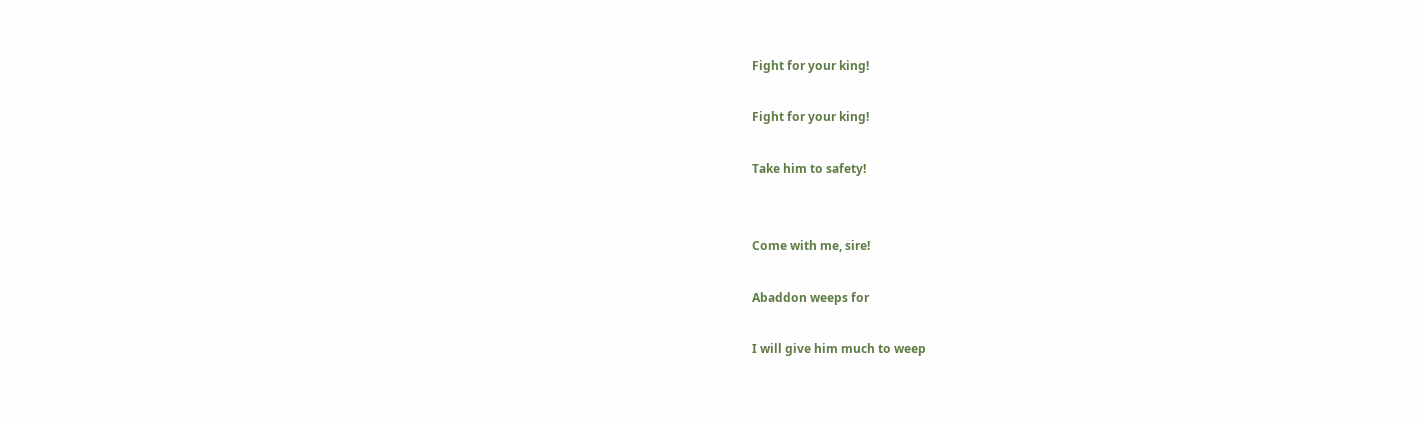Fight for your king!

Fight for your king!

Take him to safety!


Come with me, sire!

Abaddon weeps for

I will give him much to weep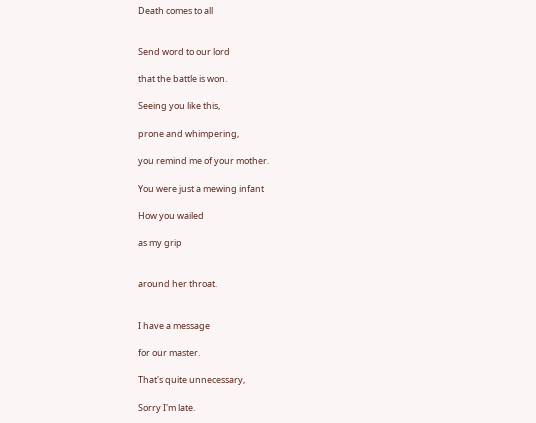Death comes to all


Send word to our lord

that the battle is won.

Seeing you like this,

prone and whimpering,

you remind me of your mother.

You were just a mewing infant

How you wailed

as my grip


around her throat.


I have a message

for our master.

That's quite unnecessary,

Sorry I'm late.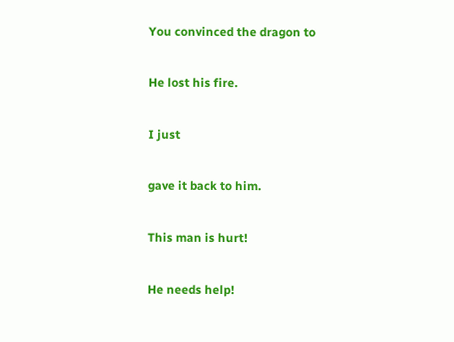You convinced the dragon to

He lost his fire.

I just

gave it back to him.

This man is hurt!

He needs help!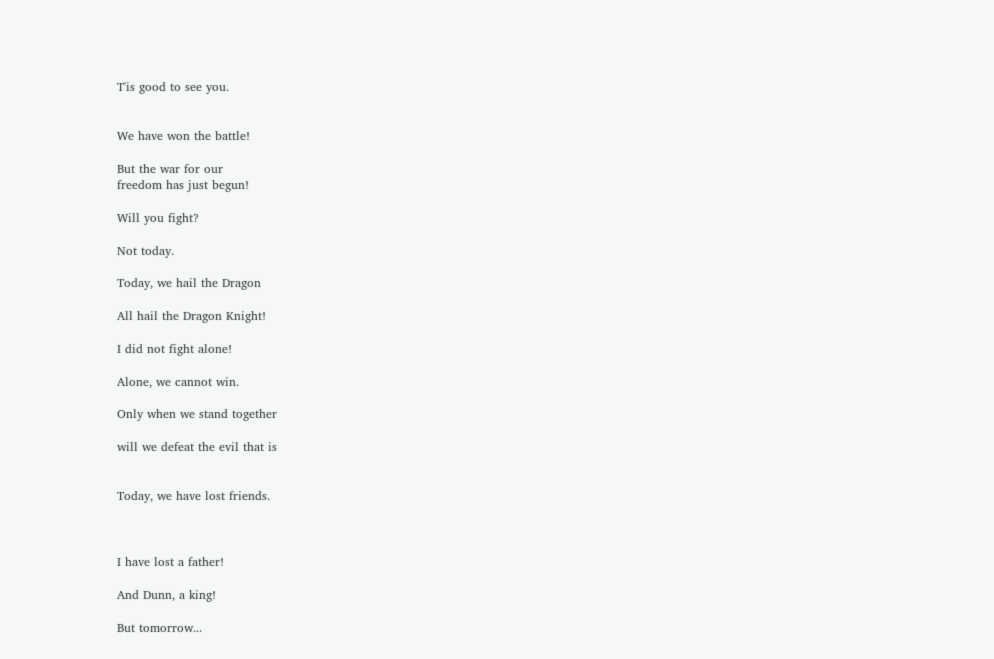T'is good to see you.


We have won the battle!

But the war for our
freedom has just begun!

Will you fight?

Not today.

Today, we hail the Dragon

All hail the Dragon Knight!

I did not fight alone!

Alone, we cannot win.

Only when we stand together

will we defeat the evil that is


Today, we have lost friends.



I have lost a father!

And Dunn, a king!

But tomorrow...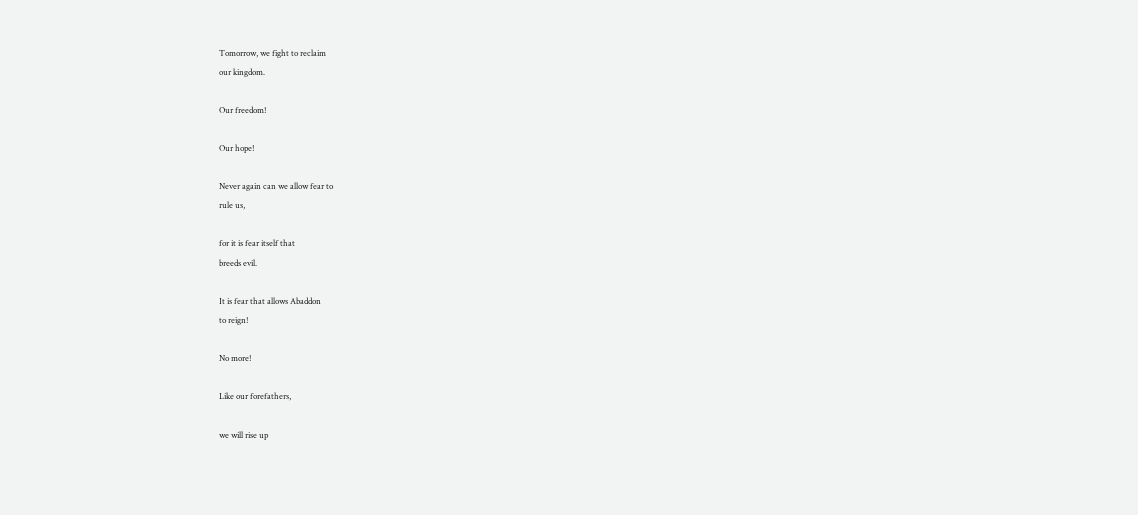Tomorrow, we fight to reclaim
our kingdom.

Our freedom!

Our hope!

Never again can we allow fear to
rule us,

for it is fear itself that
breeds evil.

It is fear that allows Abaddon
to reign!

No more!

Like our forefathers,

we will rise up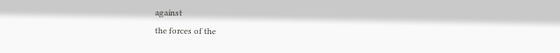against
the forces of the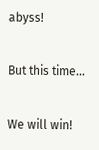abyss!

But this time...

We will win!